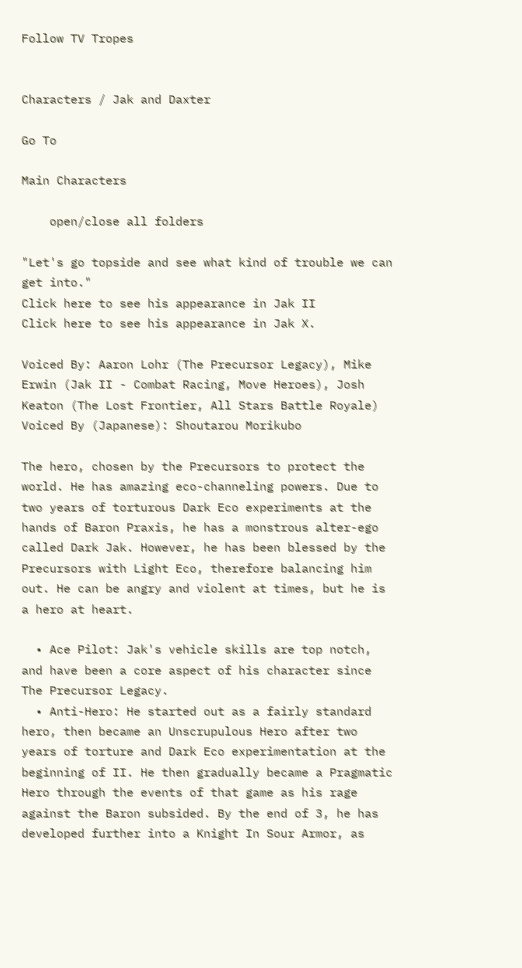Follow TV Tropes


Characters / Jak and Daxter

Go To

Main Characters

    open/close all folders

"Let's go topside and see what kind of trouble we can get into."
Click here to see his appearance in Jak II
Click here to see his appearance in Jak X.

Voiced By: Aaron Lohr (The Precursor Legacy), Mike Erwin (Jak II - Combat Racing, Move Heroes), Josh Keaton (The Lost Frontier, All Stars Battle Royale)
Voiced By (Japanese): Shoutarou Morikubo

The hero, chosen by the Precursors to protect the world. He has amazing eco-channeling powers. Due to two years of torturous Dark Eco experiments at the hands of Baron Praxis, he has a monstrous alter-ego called Dark Jak. However, he has been blessed by the Precursors with Light Eco, therefore balancing him out. He can be angry and violent at times, but he is a hero at heart.

  • Ace Pilot: Jak's vehicle skills are top notch, and have been a core aspect of his character since The Precursor Legacy.
  • Anti-Hero: He started out as a fairly standard hero, then became an Unscrupulous Hero after two years of torture and Dark Eco experimentation at the beginning of II. He then gradually became a Pragmatic Hero through the events of that game as his rage against the Baron subsided. By the end of 3, he has developed further into a Knight In Sour Armor, as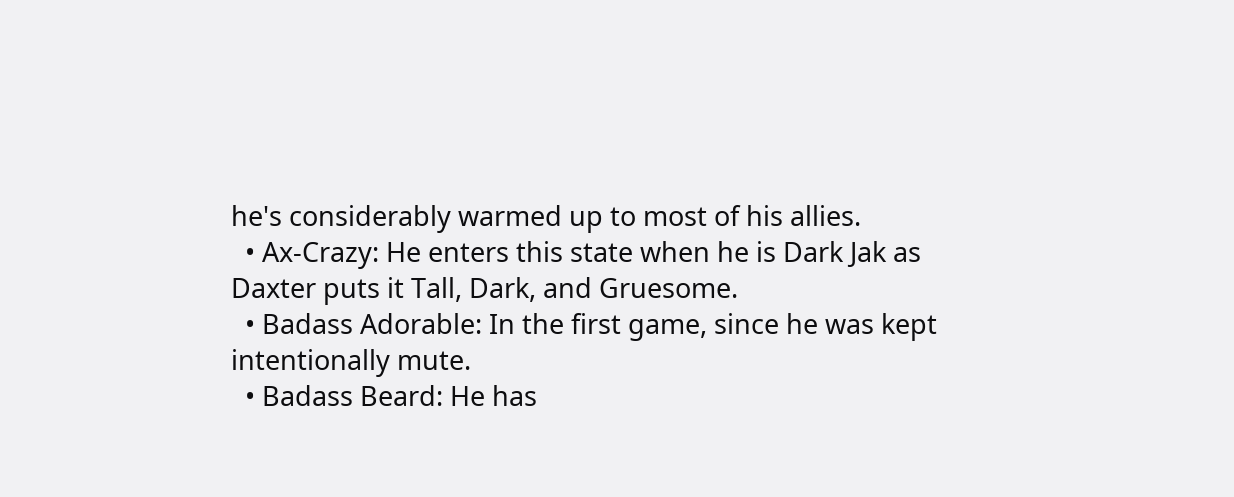he's considerably warmed up to most of his allies.
  • Ax-Crazy: He enters this state when he is Dark Jak as Daxter puts it Tall, Dark, and Gruesome.
  • Badass Adorable: In the first game, since he was kept intentionally mute.
  • Badass Beard: He has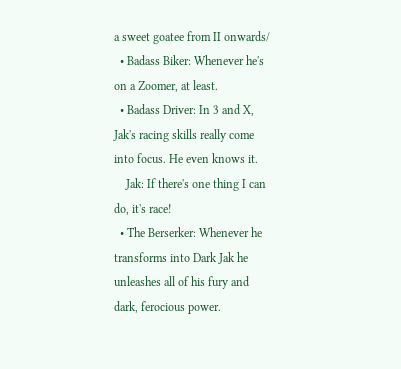a sweet goatee from II onwards/
  • Badass Biker: Whenever he's on a Zoomer, at least.
  • Badass Driver: In 3 and X, Jak's racing skills really come into focus. He even knows it.
    Jak: If there's one thing I can do, it's race!
  • The Berserker: Whenever he transforms into Dark Jak he unleashes all of his fury and dark, ferocious power.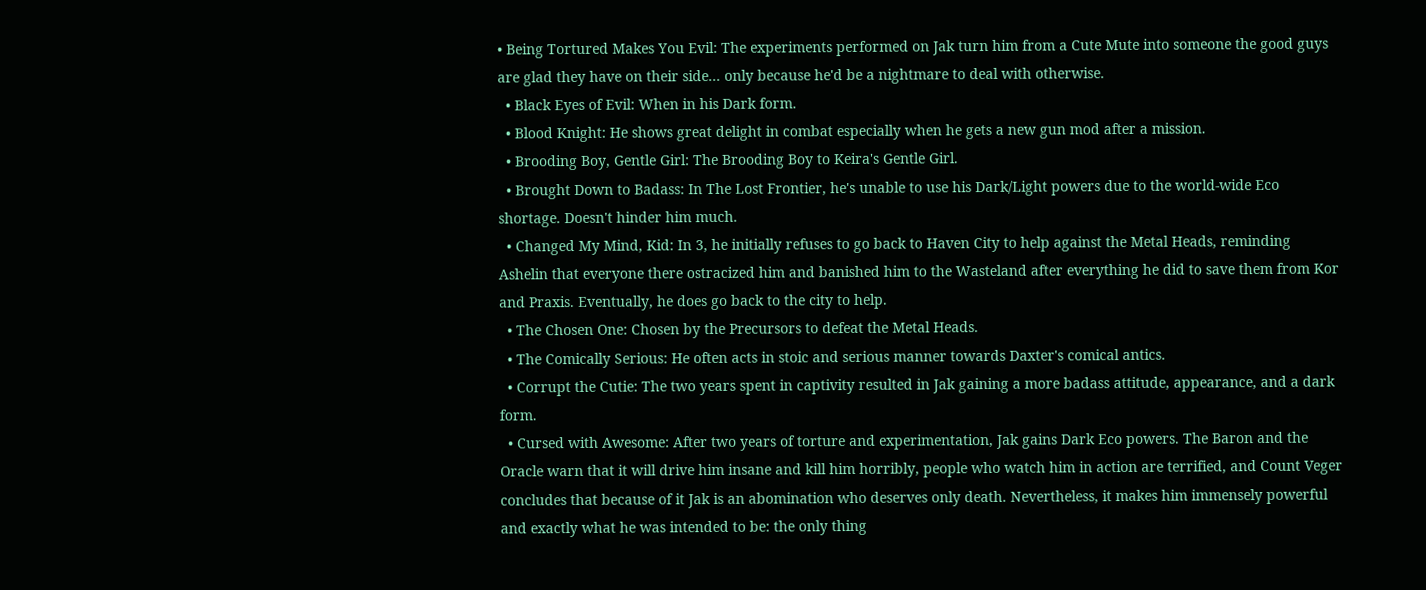• Being Tortured Makes You Evil: The experiments performed on Jak turn him from a Cute Mute into someone the good guys are glad they have on their side... only because he'd be a nightmare to deal with otherwise.
  • Black Eyes of Evil: When in his Dark form.
  • Blood Knight: He shows great delight in combat especially when he gets a new gun mod after a mission.
  • Brooding Boy, Gentle Girl: The Brooding Boy to Keira's Gentle Girl.
  • Brought Down to Badass: In The Lost Frontier, he's unable to use his Dark/Light powers due to the world-wide Eco shortage. Doesn't hinder him much.
  • Changed My Mind, Kid: In 3, he initially refuses to go back to Haven City to help against the Metal Heads, reminding Ashelin that everyone there ostracized him and banished him to the Wasteland after everything he did to save them from Kor and Praxis. Eventually, he does go back to the city to help.
  • The Chosen One: Chosen by the Precursors to defeat the Metal Heads.
  • The Comically Serious: He often acts in stoic and serious manner towards Daxter's comical antics.
  • Corrupt the Cutie: The two years spent in captivity resulted in Jak gaining a more badass attitude, appearance, and a dark form.
  • Cursed with Awesome: After two years of torture and experimentation, Jak gains Dark Eco powers. The Baron and the Oracle warn that it will drive him insane and kill him horribly, people who watch him in action are terrified, and Count Veger concludes that because of it Jak is an abomination who deserves only death. Nevertheless, it makes him immensely powerful and exactly what he was intended to be: the only thing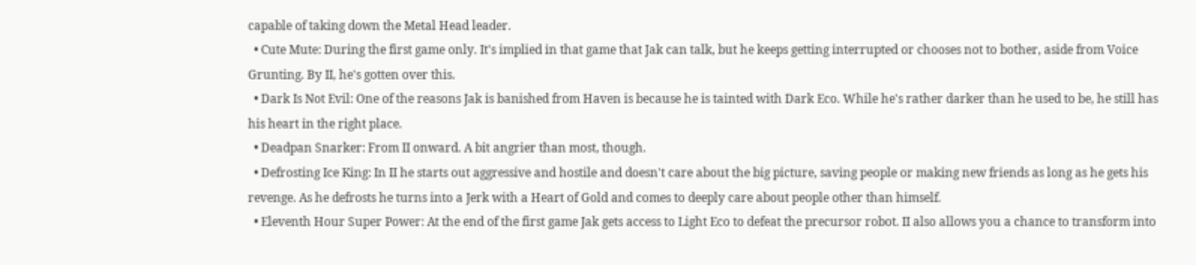capable of taking down the Metal Head leader.
  • Cute Mute: During the first game only. It's implied in that game that Jak can talk, but he keeps getting interrupted or chooses not to bother, aside from Voice Grunting. By II, he's gotten over this.
  • Dark Is Not Evil: One of the reasons Jak is banished from Haven is because he is tainted with Dark Eco. While he's rather darker than he used to be, he still has his heart in the right place.
  • Deadpan Snarker: From II onward. A bit angrier than most, though.
  • Defrosting Ice King: In II he starts out aggressive and hostile and doesn't care about the big picture, saving people or making new friends as long as he gets his revenge. As he defrosts he turns into a Jerk with a Heart of Gold and comes to deeply care about people other than himself.
  • Eleventh Hour Super Power: At the end of the first game Jak gets access to Light Eco to defeat the precursor robot. II also allows you a chance to transform into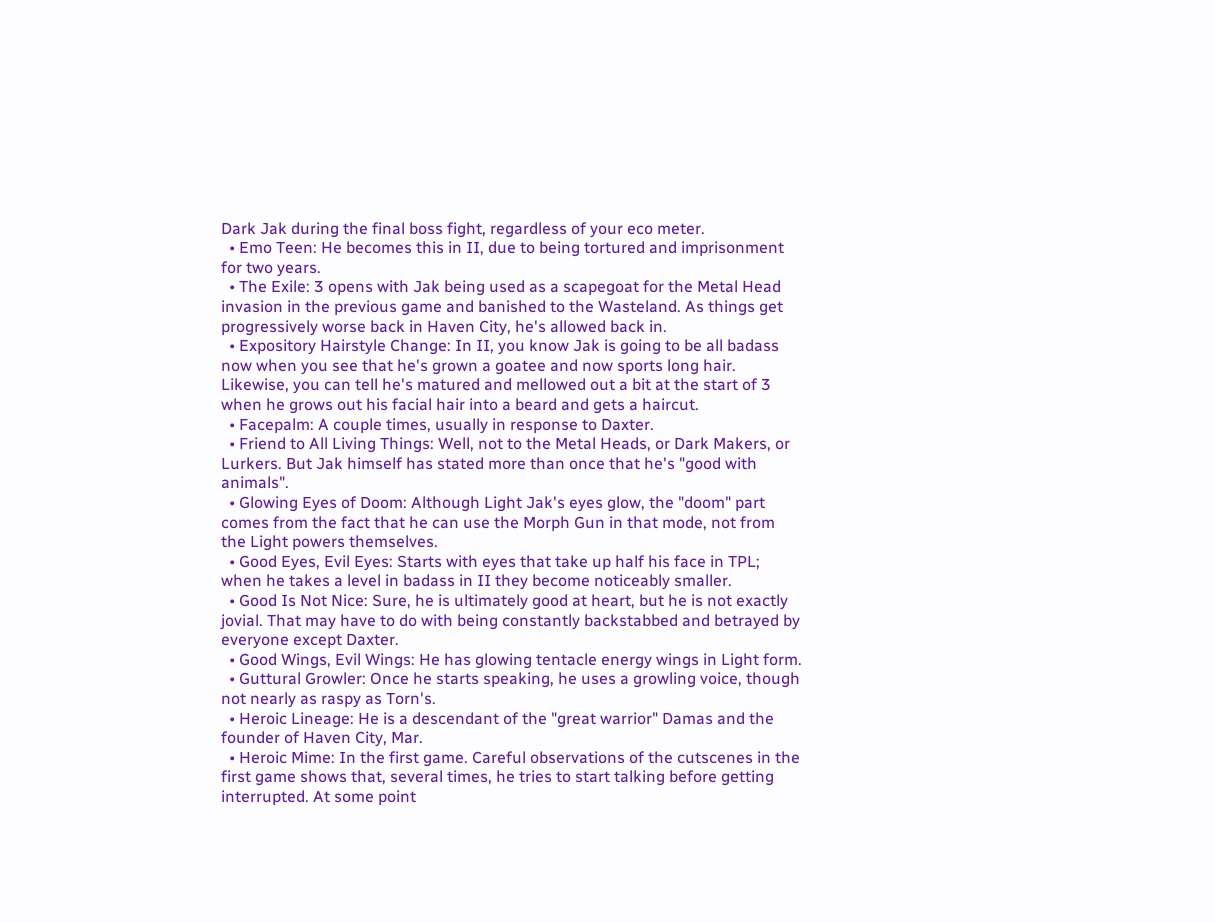Dark Jak during the final boss fight, regardless of your eco meter.
  • Emo Teen: He becomes this in II, due to being tortured and imprisonment for two years.
  • The Exile: 3 opens with Jak being used as a scapegoat for the Metal Head invasion in the previous game and banished to the Wasteland. As things get progressively worse back in Haven City, he's allowed back in.
  • Expository Hairstyle Change: In II, you know Jak is going to be all badass now when you see that he's grown a goatee and now sports long hair. Likewise, you can tell he's matured and mellowed out a bit at the start of 3 when he grows out his facial hair into a beard and gets a haircut.
  • Facepalm: A couple times, usually in response to Daxter.
  • Friend to All Living Things: Well, not to the Metal Heads, or Dark Makers, or Lurkers. But Jak himself has stated more than once that he's "good with animals".
  • Glowing Eyes of Doom: Although Light Jak's eyes glow, the "doom" part comes from the fact that he can use the Morph Gun in that mode, not from the Light powers themselves.
  • Good Eyes, Evil Eyes: Starts with eyes that take up half his face in TPL; when he takes a level in badass in II they become noticeably smaller.
  • Good Is Not Nice: Sure, he is ultimately good at heart, but he is not exactly jovial. That may have to do with being constantly backstabbed and betrayed by everyone except Daxter.
  • Good Wings, Evil Wings: He has glowing tentacle energy wings in Light form.
  • Guttural Growler: Once he starts speaking, he uses a growling voice, though not nearly as raspy as Torn's.
  • Heroic Lineage: He is a descendant of the "great warrior" Damas and the founder of Haven City, Mar.
  • Heroic Mime: In the first game. Careful observations of the cutscenes in the first game shows that, several times, he tries to start talking before getting interrupted. At some point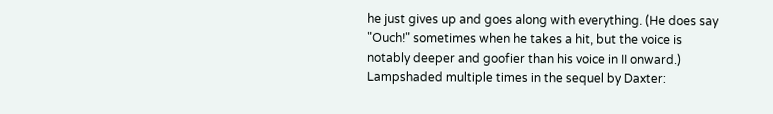he just gives up and goes along with everything. (He does say "Ouch!" sometimes when he takes a hit, but the voice is notably deeper and goofier than his voice in II onward.) Lampshaded multiple times in the sequel by Daxter: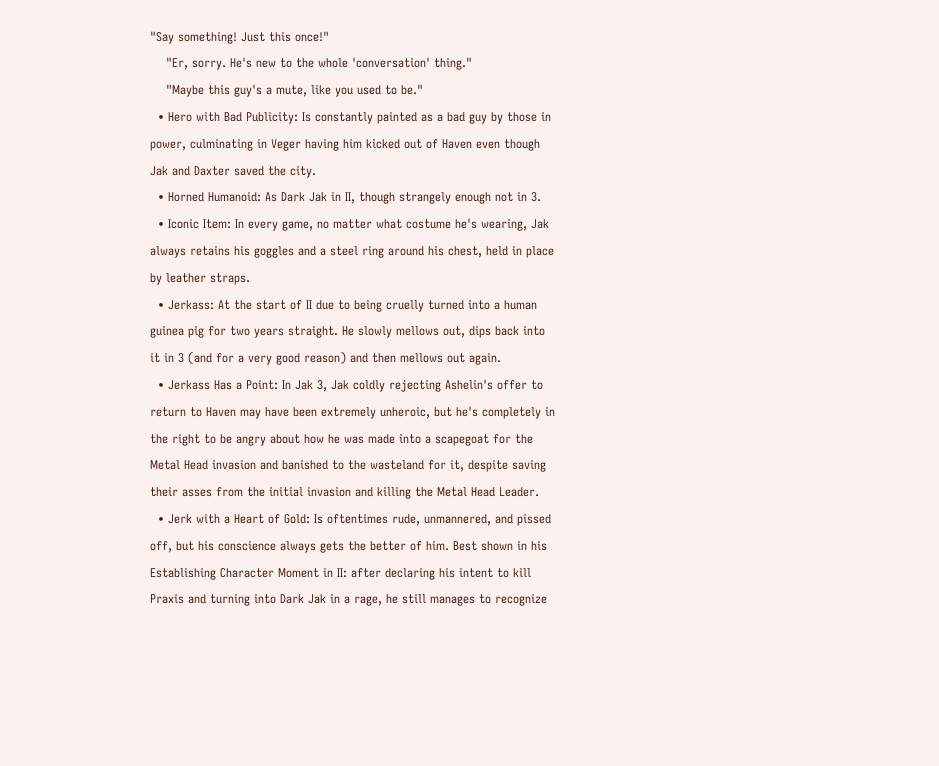"Say something! Just this once!"
    "Er, sorry. He's new to the whole 'conversation' thing."
    "Maybe this guy's a mute, like you used to be."
  • Hero with Bad Publicity: Is constantly painted as a bad guy by those in power, culminating in Veger having him kicked out of Haven even though Jak and Daxter saved the city.
  • Horned Humanoid: As Dark Jak in II, though strangely enough not in 3.
  • Iconic Item: In every game, no matter what costume he's wearing, Jak always retains his goggles and a steel ring around his chest, held in place by leather straps.
  • Jerkass: At the start of II due to being cruelly turned into a human guinea pig for two years straight. He slowly mellows out, dips back into it in 3 (and for a very good reason) and then mellows out again.
  • Jerkass Has a Point: In Jak 3, Jak coldly rejecting Ashelin's offer to return to Haven may have been extremely unheroic, but he's completely in the right to be angry about how he was made into a scapegoat for the Metal Head invasion and banished to the wasteland for it, despite saving their asses from the initial invasion and killing the Metal Head Leader.
  • Jerk with a Heart of Gold: Is oftentimes rude, unmannered, and pissed off, but his conscience always gets the better of him. Best shown in his Establishing Character Moment in II: after declaring his intent to kill Praxis and turning into Dark Jak in a rage, he still manages to recognize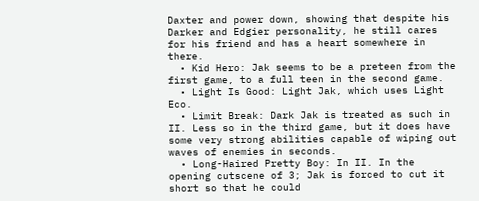Daxter and power down, showing that despite his Darker and Edgier personality, he still cares for his friend and has a heart somewhere in there.
  • Kid Hero: Jak seems to be a preteen from the first game, to a full teen in the second game.
  • Light Is Good: Light Jak, which uses Light Eco.
  • Limit Break: Dark Jak is treated as such in II. Less so in the third game, but it does have some very strong abilities capable of wiping out waves of enemies in seconds.
  • Long-Haired Pretty Boy: In II. In the opening cutscene of 3; Jak is forced to cut it short so that he could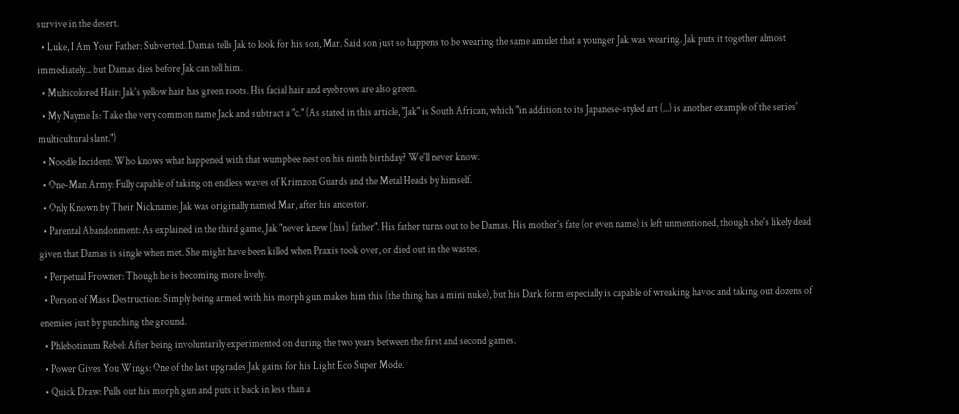survive in the desert.
  • Luke, I Am Your Father: Subverted. Damas tells Jak to look for his son, Mar. Said son just so happens to be wearing the same amulet that a younger Jak was wearing. Jak puts it together almost immediately... but Damas dies before Jak can tell him.
  • Multicolored Hair: Jak's yellow hair has green roots. His facial hair and eyebrows are also green.
  • My Nayme Is: Take the very common name Jack and subtract a "c." (As stated in this article, "Jak" is South African, which "in addition to its Japanese-styled art (...) is another example of the series' multicultural slant.")
  • Noodle Incident: Who knows what happened with that wumpbee nest on his ninth birthday? We'll never know.
  • One-Man Army: Fully capable of taking on endless waves of Krimzon Guards and the Metal Heads by himself.
  • Only Known by Their Nickname: Jak was originally named Mar, after his ancestor.
  • Parental Abandonment: As explained in the third game, Jak "never knew [his] father". His father turns out to be Damas. His mother's fate (or even name) is left unmentioned, though she's likely dead given that Damas is single when met. She might have been killed when Praxis took over, or died out in the wastes.
  • Perpetual Frowner: Though he is becoming more lively.
  • Person of Mass Destruction: Simply being armed with his morph gun makes him this (the thing has a mini nuke), but his Dark form especially is capable of wreaking havoc and taking out dozens of enemies just by punching the ground.
  • Phlebotinum Rebel: After being involuntarily experimented on during the two years between the first and second games.
  • Power Gives You Wings: One of the last upgrades Jak gains for his Light Eco Super Mode.
  • Quick Draw: Pulls out his morph gun and puts it back in less than a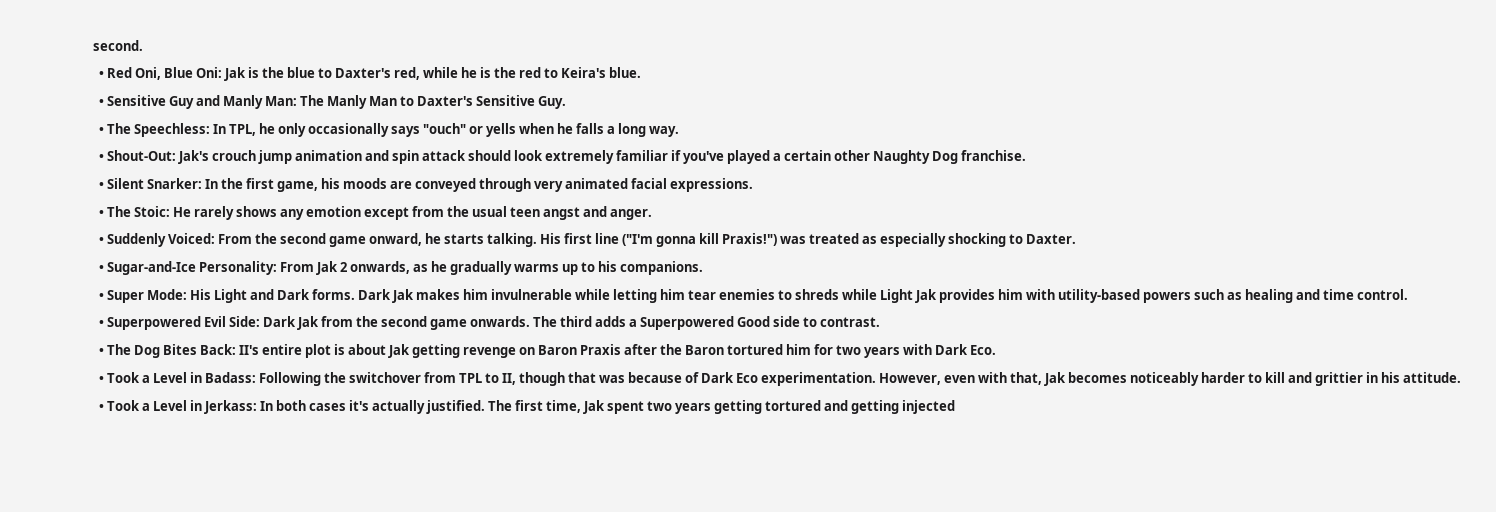second.
  • Red Oni, Blue Oni: Jak is the blue to Daxter's red, while he is the red to Keira's blue.
  • Sensitive Guy and Manly Man: The Manly Man to Daxter's Sensitive Guy.
  • The Speechless: In TPL, he only occasionally says "ouch" or yells when he falls a long way.
  • Shout-Out: Jak's crouch jump animation and spin attack should look extremely familiar if you've played a certain other Naughty Dog franchise.
  • Silent Snarker: In the first game, his moods are conveyed through very animated facial expressions.
  • The Stoic: He rarely shows any emotion except from the usual teen angst and anger.
  • Suddenly Voiced: From the second game onward, he starts talking. His first line ("I'm gonna kill Praxis!") was treated as especially shocking to Daxter.
  • Sugar-and-Ice Personality: From Jak 2 onwards, as he gradually warms up to his companions.
  • Super Mode: His Light and Dark forms. Dark Jak makes him invulnerable while letting him tear enemies to shreds while Light Jak provides him with utility-based powers such as healing and time control.
  • Superpowered Evil Side: Dark Jak from the second game onwards. The third adds a Superpowered Good side to contrast.
  • The Dog Bites Back: II's entire plot is about Jak getting revenge on Baron Praxis after the Baron tortured him for two years with Dark Eco.
  • Took a Level in Badass: Following the switchover from TPL to II, though that was because of Dark Eco experimentation. However, even with that, Jak becomes noticeably harder to kill and grittier in his attitude.
  • Took a Level in Jerkass: In both cases it's actually justified. The first time, Jak spent two years getting tortured and getting injected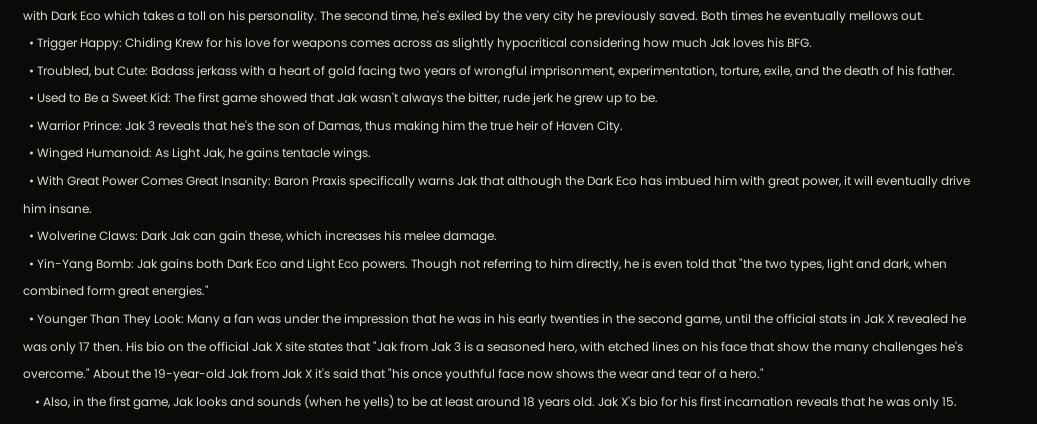with Dark Eco which takes a toll on his personality. The second time, he's exiled by the very city he previously saved. Both times he eventually mellows out.
  • Trigger Happy: Chiding Krew for his love for weapons comes across as slightly hypocritical considering how much Jak loves his BFG.
  • Troubled, but Cute: Badass jerkass with a heart of gold facing two years of wrongful imprisonment, experimentation, torture, exile, and the death of his father.
  • Used to Be a Sweet Kid: The first game showed that Jak wasn't always the bitter, rude jerk he grew up to be.
  • Warrior Prince: Jak 3 reveals that he's the son of Damas, thus making him the true heir of Haven City.
  • Winged Humanoid: As Light Jak, he gains tentacle wings.
  • With Great Power Comes Great Insanity: Baron Praxis specifically warns Jak that although the Dark Eco has imbued him with great power, it will eventually drive him insane.
  • Wolverine Claws: Dark Jak can gain these, which increases his melee damage.
  • Yin-Yang Bomb: Jak gains both Dark Eco and Light Eco powers. Though not referring to him directly, he is even told that "the two types, light and dark, when combined form great energies."
  • Younger Than They Look: Many a fan was under the impression that he was in his early twenties in the second game, until the official stats in Jak X revealed he was only 17 then. His bio on the official Jak X site states that "Jak from Jak 3 is a seasoned hero, with etched lines on his face that show the many challenges he's overcome." About the 19-year-old Jak from Jak X it's said that "his once youthful face now shows the wear and tear of a hero."
    • Also, in the first game, Jak looks and sounds (when he yells) to be at least around 18 years old. Jak X's bio for his first incarnation reveals that he was only 15.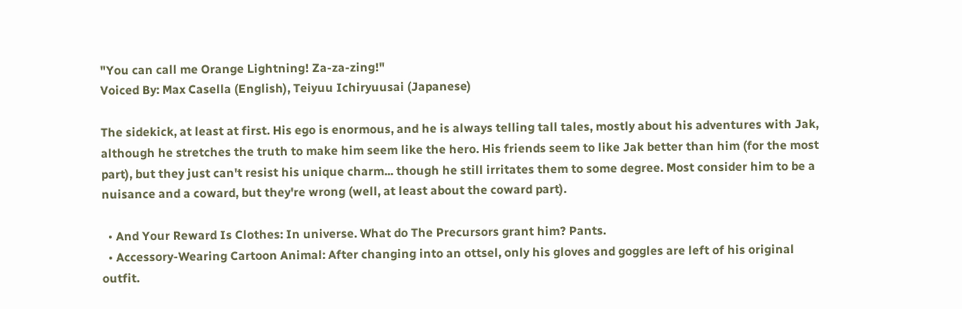"You can call me Orange Lightning! Za-za-zing!"
Voiced By: Max Casella (English), Teiyuu Ichiryuusai (Japanese)

The sidekick, at least at first. His ego is enormous, and he is always telling tall tales, mostly about his adventures with Jak, although he stretches the truth to make him seem like the hero. His friends seem to like Jak better than him (for the most part), but they just can't resist his unique charm... though he still irritates them to some degree. Most consider him to be a nuisance and a coward, but they're wrong (well, at least about the coward part).

  • And Your Reward Is Clothes: In universe. What do The Precursors grant him? Pants.
  • Accessory-Wearing Cartoon Animal: After changing into an ottsel, only his gloves and goggles are left of his original outfit.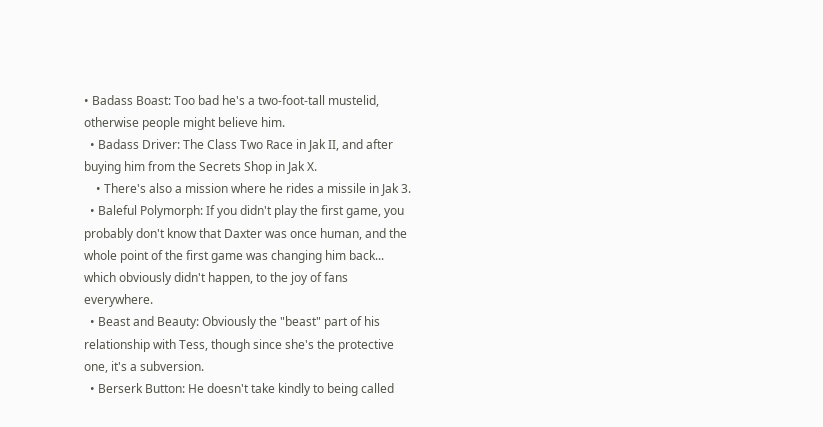• Badass Boast: Too bad he's a two-foot-tall mustelid, otherwise people might believe him.
  • Badass Driver: The Class Two Race in Jak II, and after buying him from the Secrets Shop in Jak X.
    • There's also a mission where he rides a missile in Jak 3.
  • Baleful Polymorph: If you didn't play the first game, you probably don't know that Daxter was once human, and the whole point of the first game was changing him back... which obviously didn't happen, to the joy of fans everywhere.
  • Beast and Beauty: Obviously the "beast" part of his relationship with Tess, though since she's the protective one, it's a subversion.
  • Berserk Button: He doesn't take kindly to being called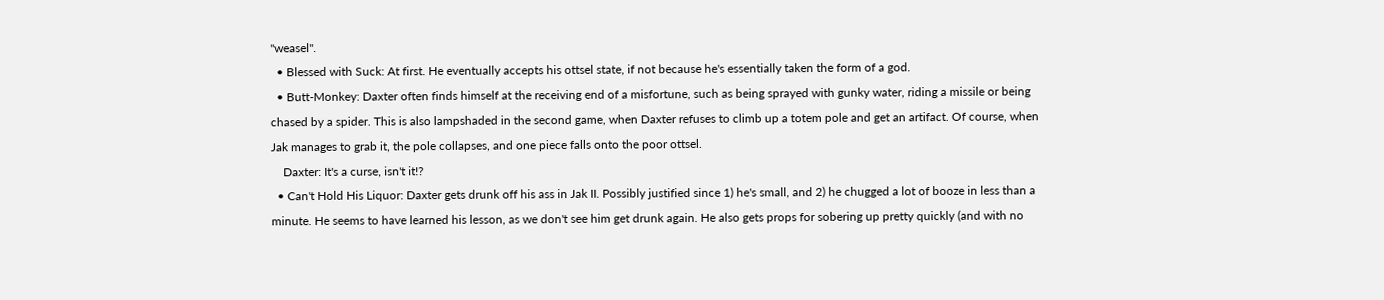"weasel".
  • Blessed with Suck: At first. He eventually accepts his ottsel state, if not because he's essentially taken the form of a god.
  • Butt-Monkey: Daxter often finds himself at the receiving end of a misfortune, such as being sprayed with gunky water, riding a missile or being chased by a spider. This is also lampshaded in the second game, when Daxter refuses to climb up a totem pole and get an artifact. Of course, when Jak manages to grab it, the pole collapses, and one piece falls onto the poor ottsel.
    Daxter: It's a curse, isn't it!?
  • Can't Hold His Liquor: Daxter gets drunk off his ass in Jak II. Possibly justified since 1) he's small, and 2) he chugged a lot of booze in less than a minute. He seems to have learned his lesson, as we don't see him get drunk again. He also gets props for sobering up pretty quickly (and with no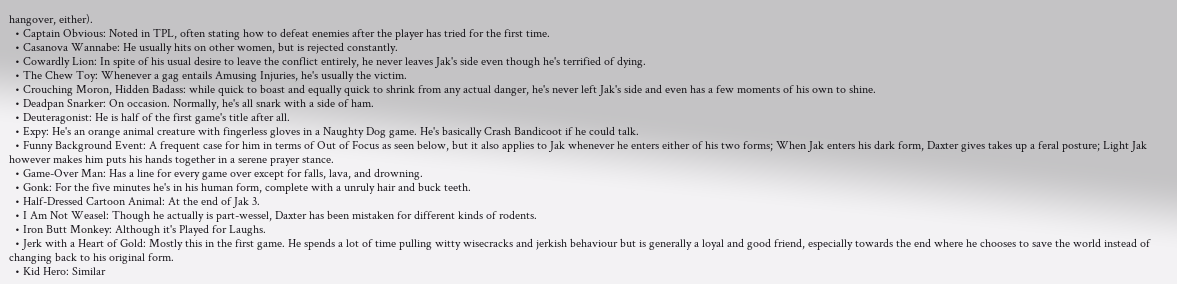hangover, either).
  • Captain Obvious: Noted in TPL, often stating how to defeat enemies after the player has tried for the first time.
  • Casanova Wannabe: He usually hits on other women, but is rejected constantly.
  • Cowardly Lion: In spite of his usual desire to leave the conflict entirely, he never leaves Jak's side even though he's terrified of dying.
  • The Chew Toy: Whenever a gag entails Amusing Injuries, he's usually the victim.
  • Crouching Moron, Hidden Badass: while quick to boast and equally quick to shrink from any actual danger, he's never left Jak's side and even has a few moments of his own to shine.
  • Deadpan Snarker: On occasion. Normally, he's all snark with a side of ham.
  • Deuteragonist: He is half of the first game's title after all.
  • Expy: He's an orange animal creature with fingerless gloves in a Naughty Dog game. He's basically Crash Bandicoot if he could talk.
  • Funny Background Event: A frequent case for him in terms of Out of Focus as seen below, but it also applies to Jak whenever he enters either of his two forms; When Jak enters his dark form, Daxter gives takes up a feral posture; Light Jak however makes him puts his hands together in a serene prayer stance.
  • Game-Over Man: Has a line for every game over except for falls, lava, and drowning.
  • Gonk: For the five minutes he's in his human form, complete with a unruly hair and buck teeth.
  • Half-Dressed Cartoon Animal: At the end of Jak 3.
  • I Am Not Weasel: Though he actually is part-wessel, Daxter has been mistaken for different kinds of rodents.
  • Iron Butt Monkey: Although it's Played for Laughs.
  • Jerk with a Heart of Gold: Mostly this in the first game. He spends a lot of time pulling witty wisecracks and jerkish behaviour but is generally a loyal and good friend, especially towards the end where he chooses to save the world instead of changing back to his original form.
  • Kid Hero: Similar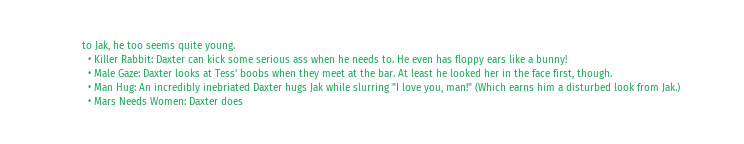to Jak, he too seems quite young.
  • Killer Rabbit: Daxter can kick some serious ass when he needs to. He even has floppy ears like a bunny!
  • Male Gaze: Daxter looks at Tess' boobs when they meet at the bar. At least he looked her in the face first, though.
  • Man Hug: An incredibly inebriated Daxter hugs Jak while slurring "I love you, man!" (Which earns him a disturbed look from Jak.)
  • Mars Needs Women: Daxter does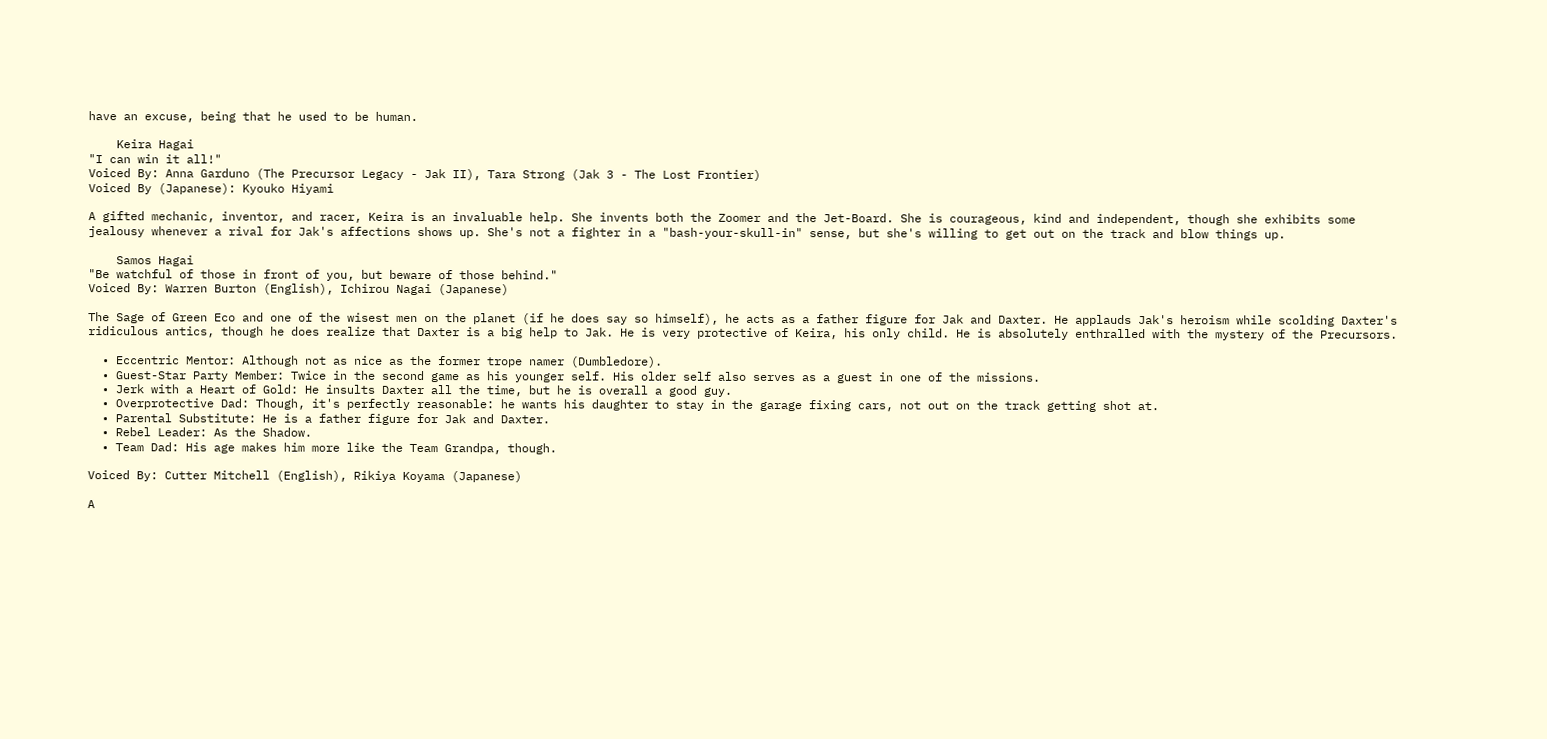have an excuse, being that he used to be human.

    Keira Hagai
"I can win it all!"
Voiced By: Anna Garduno (The Precursor Legacy - Jak II), Tara Strong (Jak 3 - The Lost Frontier)
Voiced By (Japanese): Kyouko Hiyami

A gifted mechanic, inventor, and racer, Keira is an invaluable help. She invents both the Zoomer and the Jet-Board. She is courageous, kind and independent, though she exhibits some jealousy whenever a rival for Jak's affections shows up. She's not a fighter in a "bash-your-skull-in" sense, but she's willing to get out on the track and blow things up.

    Samos Hagai
"Be watchful of those in front of you, but beware of those behind."
Voiced By: Warren Burton (English), Ichirou Nagai (Japanese)

The Sage of Green Eco and one of the wisest men on the planet (if he does say so himself), he acts as a father figure for Jak and Daxter. He applauds Jak's heroism while scolding Daxter's ridiculous antics, though he does realize that Daxter is a big help to Jak. He is very protective of Keira, his only child. He is absolutely enthralled with the mystery of the Precursors.

  • Eccentric Mentor: Although not as nice as the former trope namer (Dumbledore).
  • Guest-Star Party Member: Twice in the second game as his younger self. His older self also serves as a guest in one of the missions.
  • Jerk with a Heart of Gold: He insults Daxter all the time, but he is overall a good guy.
  • Overprotective Dad: Though, it's perfectly reasonable: he wants his daughter to stay in the garage fixing cars, not out on the track getting shot at.
  • Parental Substitute: He is a father figure for Jak and Daxter.
  • Rebel Leader: As the Shadow.
  • Team Dad: His age makes him more like the Team Grandpa, though.

Voiced By: Cutter Mitchell (English), Rikiya Koyama (Japanese)

A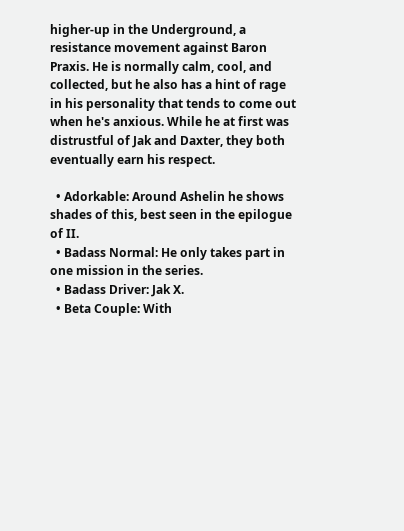higher-up in the Underground, a resistance movement against Baron Praxis. He is normally calm, cool, and collected, but he also has a hint of rage in his personality that tends to come out when he's anxious. While he at first was distrustful of Jak and Daxter, they both eventually earn his respect.

  • Adorkable: Around Ashelin he shows shades of this, best seen in the epilogue of II.
  • Badass Normal: He only takes part in one mission in the series.
  • Badass Driver: Jak X.
  • Beta Couple: With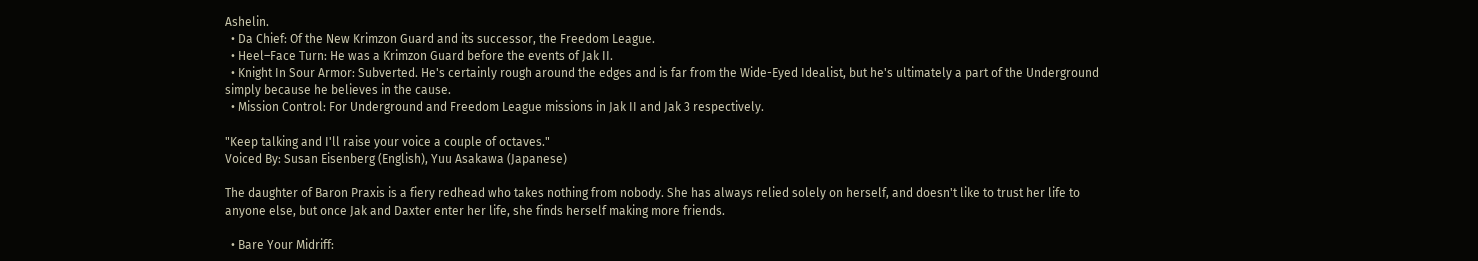Ashelin.
  • Da Chief: Of the New Krimzon Guard and its successor, the Freedom League.
  • Heel–Face Turn: He was a Krimzon Guard before the events of Jak II.
  • Knight In Sour Armor: Subverted. He's certainly rough around the edges and is far from the Wide-Eyed Idealist, but he's ultimately a part of the Underground simply because he believes in the cause.
  • Mission Control: For Underground and Freedom League missions in Jak II and Jak 3 respectively.

"Keep talking and I'll raise your voice a couple of octaves."
Voiced By: Susan Eisenberg (English), Yuu Asakawa (Japanese)

The daughter of Baron Praxis is a fiery redhead who takes nothing from nobody. She has always relied solely on herself, and doesn't like to trust her life to anyone else, but once Jak and Daxter enter her life, she finds herself making more friends.

  • Bare Your Midriff: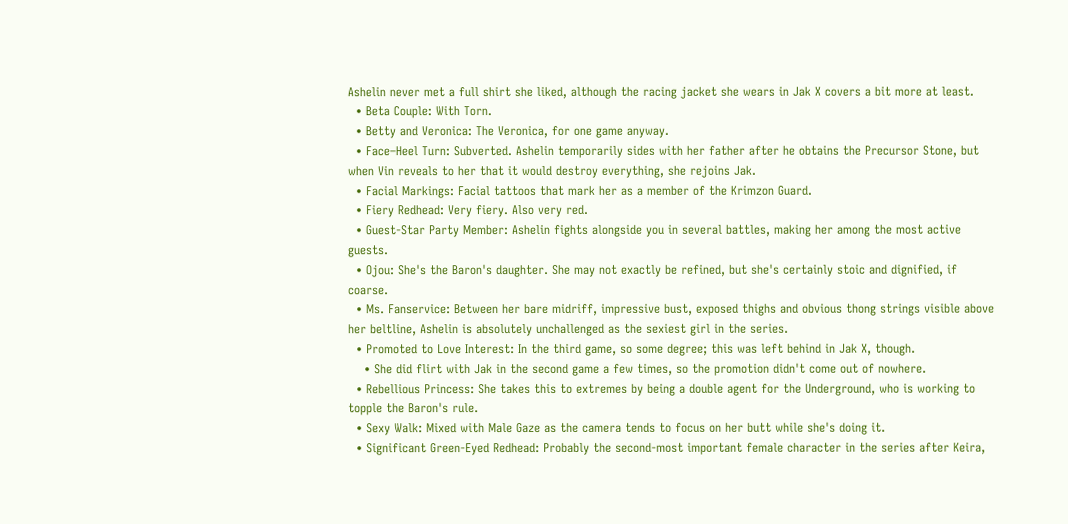Ashelin never met a full shirt she liked, although the racing jacket she wears in Jak X covers a bit more at least.
  • Beta Couple: With Torn.
  • Betty and Veronica: The Veronica, for one game anyway.
  • Face–Heel Turn: Subverted. Ashelin temporarily sides with her father after he obtains the Precursor Stone, but when Vin reveals to her that it would destroy everything, she rejoins Jak.
  • Facial Markings: Facial tattoos that mark her as a member of the Krimzon Guard.
  • Fiery Redhead: Very fiery. Also very red.
  • Guest-Star Party Member: Ashelin fights alongside you in several battles, making her among the most active guests.
  • Ojou: She's the Baron's daughter. She may not exactly be refined, but she's certainly stoic and dignified, if coarse.
  • Ms. Fanservice: Between her bare midriff, impressive bust, exposed thighs and obvious thong strings visible above her beltline, Ashelin is absolutely unchallenged as the sexiest girl in the series.
  • Promoted to Love Interest: In the third game, so some degree; this was left behind in Jak X, though.
    • She did flirt with Jak in the second game a few times, so the promotion didn't come out of nowhere.
  • Rebellious Princess: She takes this to extremes by being a double agent for the Underground, who is working to topple the Baron's rule.
  • Sexy Walk: Mixed with Male Gaze as the camera tends to focus on her butt while she's doing it.
  • Significant Green-Eyed Redhead: Probably the second-most important female character in the series after Keira,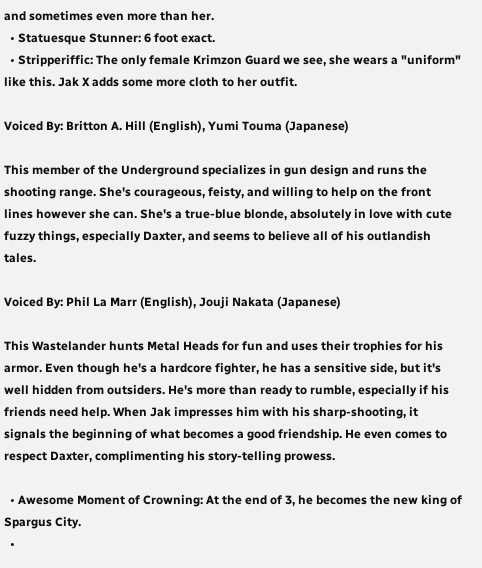and sometimes even more than her.
  • Statuesque Stunner: 6 foot exact.
  • Stripperiffic: The only female Krimzon Guard we see, she wears a "uniform" like this. Jak X adds some more cloth to her outfit.

Voiced By: Britton A. Hill (English), Yumi Touma (Japanese)

This member of the Underground specializes in gun design and runs the shooting range. She's courageous, feisty, and willing to help on the front lines however she can. She's a true-blue blonde, absolutely in love with cute fuzzy things, especially Daxter, and seems to believe all of his outlandish tales.

Voiced By: Phil La Marr (English), Jouji Nakata (Japanese)

This Wastelander hunts Metal Heads for fun and uses their trophies for his armor. Even though he's a hardcore fighter, he has a sensitive side, but it's well hidden from outsiders. He's more than ready to rumble, especially if his friends need help. When Jak impresses him with his sharp-shooting, it signals the beginning of what becomes a good friendship. He even comes to respect Daxter, complimenting his story-telling prowess.

  • Awesome Moment of Crowning: At the end of 3, he becomes the new king of Spargus City.
  •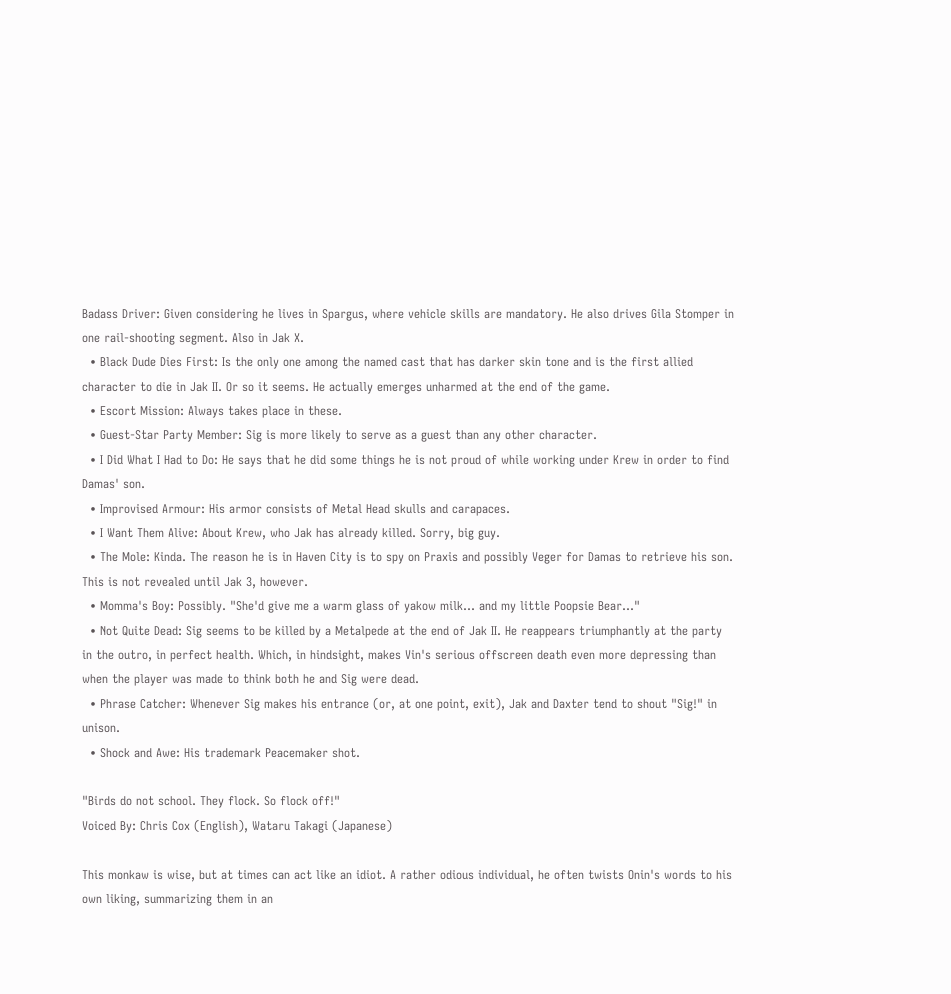Badass Driver: Given considering he lives in Spargus, where vehicle skills are mandatory. He also drives Gila Stomper in one rail-shooting segment. Also in Jak X.
  • Black Dude Dies First: Is the only one among the named cast that has darker skin tone and is the first allied character to die in Jak II. Or so it seems. He actually emerges unharmed at the end of the game.
  • Escort Mission: Always takes place in these.
  • Guest-Star Party Member: Sig is more likely to serve as a guest than any other character.
  • I Did What I Had to Do: He says that he did some things he is not proud of while working under Krew in order to find Damas' son.
  • Improvised Armour: His armor consists of Metal Head skulls and carapaces.
  • I Want Them Alive: About Krew, who Jak has already killed. Sorry, big guy.
  • The Mole: Kinda. The reason he is in Haven City is to spy on Praxis and possibly Veger for Damas to retrieve his son. This is not revealed until Jak 3, however.
  • Momma's Boy: Possibly. "She'd give me a warm glass of yakow milk... and my little Poopsie Bear..."
  • Not Quite Dead: Sig seems to be killed by a Metalpede at the end of Jak II. He reappears triumphantly at the party in the outro, in perfect health. Which, in hindsight, makes Vin's serious offscreen death even more depressing than when the player was made to think both he and Sig were dead.
  • Phrase Catcher: Whenever Sig makes his entrance (or, at one point, exit), Jak and Daxter tend to shout "Sig!" in unison.
  • Shock and Awe: His trademark Peacemaker shot.

"Birds do not school. They flock. So flock off!"
Voiced By: Chris Cox (English), Wataru Takagi (Japanese)

This monkaw is wise, but at times can act like an idiot. A rather odious individual, he often twists Onin's words to his own liking, summarizing them in an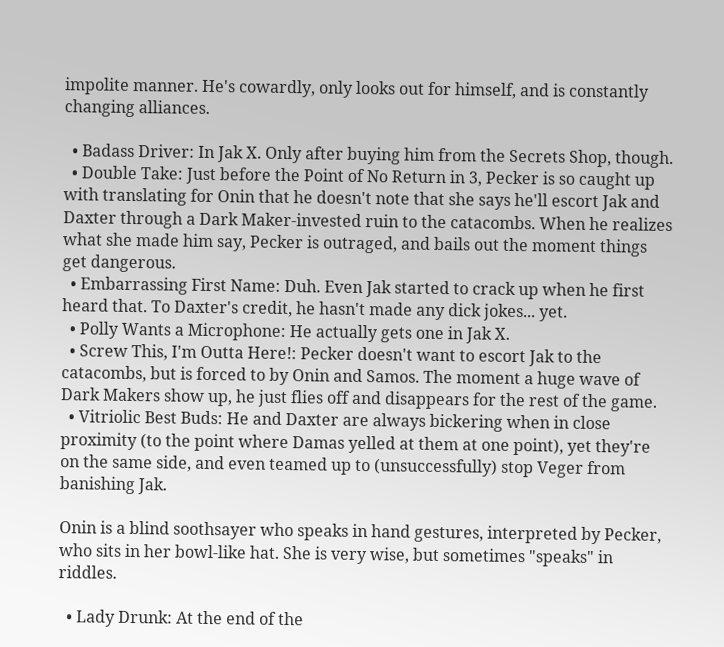impolite manner. He's cowardly, only looks out for himself, and is constantly changing alliances.

  • Badass Driver: In Jak X. Only after buying him from the Secrets Shop, though.
  • Double Take: Just before the Point of No Return in 3, Pecker is so caught up with translating for Onin that he doesn't note that she says he'll escort Jak and Daxter through a Dark Maker-invested ruin to the catacombs. When he realizes what she made him say, Pecker is outraged, and bails out the moment things get dangerous.
  • Embarrassing First Name: Duh. Even Jak started to crack up when he first heard that. To Daxter's credit, he hasn't made any dick jokes... yet.
  • Polly Wants a Microphone: He actually gets one in Jak X.
  • Screw This, I'm Outta Here!: Pecker doesn't want to escort Jak to the catacombs, but is forced to by Onin and Samos. The moment a huge wave of Dark Makers show up, he just flies off and disappears for the rest of the game.
  • Vitriolic Best Buds: He and Daxter are always bickering when in close proximity (to the point where Damas yelled at them at one point), yet they're on the same side, and even teamed up to (unsuccessfully) stop Veger from banishing Jak.

Onin is a blind soothsayer who speaks in hand gestures, interpreted by Pecker, who sits in her bowl-like hat. She is very wise, but sometimes "speaks" in riddles.

  • Lady Drunk: At the end of the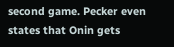second game. Pecker even states that Onin gets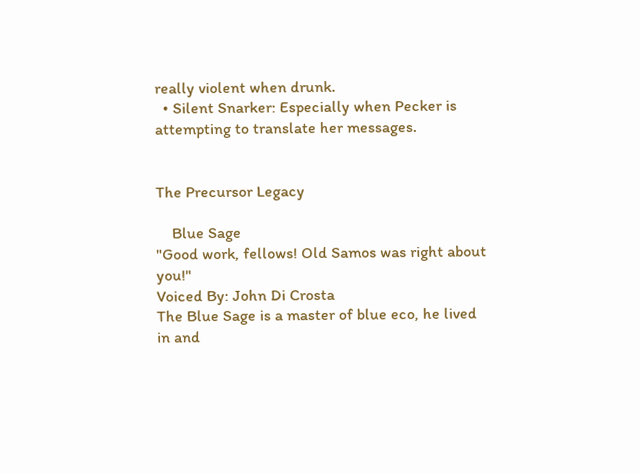really violent when drunk.
  • Silent Snarker: Especially when Pecker is attempting to translate her messages.


The Precursor Legacy

    Blue Sage
"Good work, fellows! Old Samos was right about you!"
Voiced By: John Di Crosta
The Blue Sage is a master of blue eco, he lived in and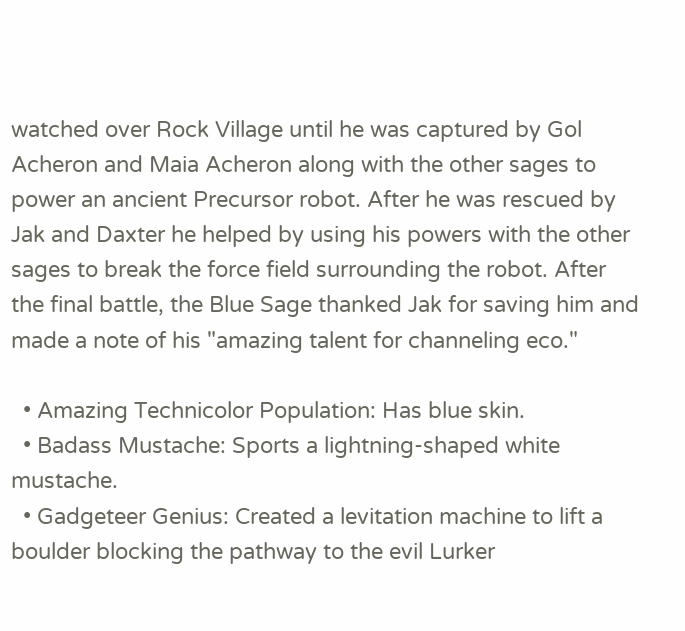watched over Rock Village until he was captured by Gol Acheron and Maia Acheron along with the other sages to power an ancient Precursor robot. After he was rescued by Jak and Daxter he helped by using his powers with the other sages to break the force field surrounding the robot. After the final battle, the Blue Sage thanked Jak for saving him and made a note of his "amazing talent for channeling eco."

  • Amazing Technicolor Population: Has blue skin.
  • Badass Mustache: Sports a lightning-shaped white mustache.
  • Gadgeteer Genius: Created a levitation machine to lift a boulder blocking the pathway to the evil Lurker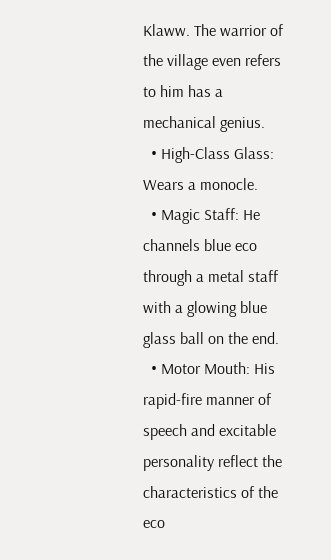Klaww. The warrior of the village even refers to him has a mechanical genius.
  • High-Class Glass: Wears a monocle.
  • Magic Staff: He channels blue eco through a metal staff with a glowing blue glass ball on the end.
  • Motor Mouth: His rapid-fire manner of speech and excitable personality reflect the characteristics of the eco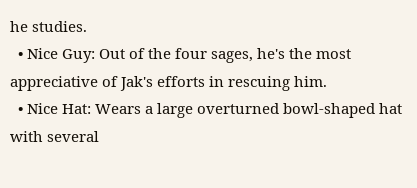he studies.
  • Nice Guy: Out of the four sages, he's the most appreciative of Jak's efforts in rescuing him.
  • Nice Hat: Wears a large overturned bowl-shaped hat with several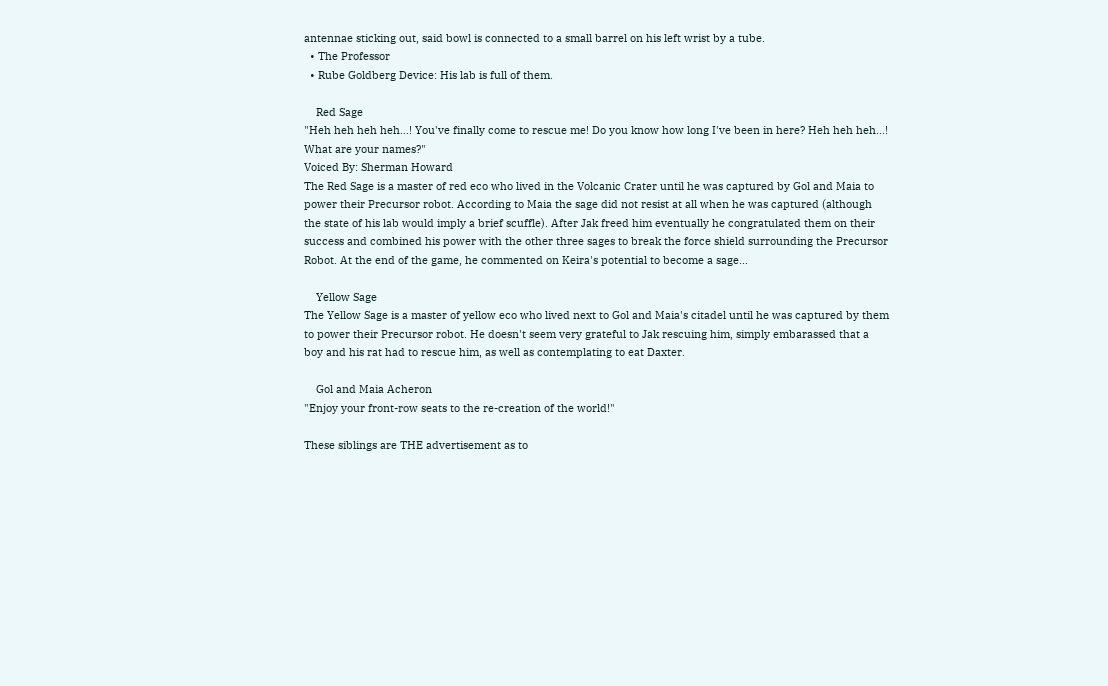antennae sticking out, said bowl is connected to a small barrel on his left wrist by a tube.
  • The Professor
  • Rube Goldberg Device: His lab is full of them.

    Red Sage
"Heh heh heh heh...! You've finally come to rescue me! Do you know how long I've been in here? Heh heh heh...! What are your names?"
Voiced By: Sherman Howard
The Red Sage is a master of red eco who lived in the Volcanic Crater until he was captured by Gol and Maia to power their Precursor robot. According to Maia the sage did not resist at all when he was captured (although the state of his lab would imply a brief scuffle). After Jak freed him eventually he congratulated them on their success and combined his power with the other three sages to break the force shield surrounding the Precursor Robot. At the end of the game, he commented on Keira's potential to become a sage...

    Yellow Sage
The Yellow Sage is a master of yellow eco who lived next to Gol and Maia's citadel until he was captured by them to power their Precursor robot. He doesn't seem very grateful to Jak rescuing him, simply embarassed that a boy and his rat had to rescue him, as well as contemplating to eat Daxter.

    Gol and Maia Acheron
"Enjoy your front-row seats to the re-creation of the world!"

These siblings are THE advertisement as to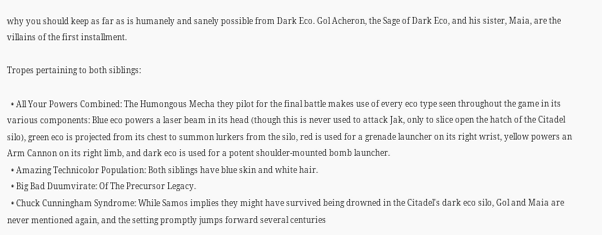why you should keep as far as is humanely and sanely possible from Dark Eco. Gol Acheron, the Sage of Dark Eco, and his sister, Maia, are the villains of the first installment.

Tropes pertaining to both siblings:

  • All Your Powers Combined: The Humongous Mecha they pilot for the final battle makes use of every eco type seen throughout the game in its various components: Blue eco powers a laser beam in its head (though this is never used to attack Jak, only to slice open the hatch of the Citadel silo), green eco is projected from its chest to summon lurkers from the silo, red is used for a grenade launcher on its right wrist, yellow powers an Arm Cannon on its right limb, and dark eco is used for a potent shoulder-mounted bomb launcher.
  • Amazing Technicolor Population: Both siblings have blue skin and white hair.
  • Big Bad Duumvirate: Of The Precursor Legacy.
  • Chuck Cunningham Syndrome: While Samos implies they might have survived being drowned in the Citadel's dark eco silo, Gol and Maia are never mentioned again, and the setting promptly jumps forward several centuries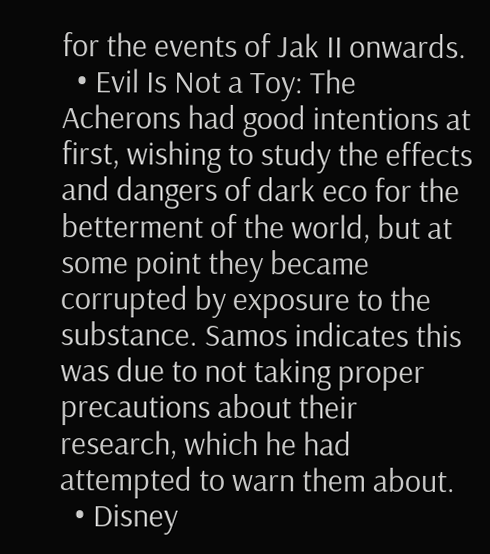for the events of Jak II onwards.
  • Evil Is Not a Toy: The Acherons had good intentions at first, wishing to study the effects and dangers of dark eco for the betterment of the world, but at some point they became corrupted by exposure to the substance. Samos indicates this was due to not taking proper precautions about their research, which he had attempted to warn them about.
  • Disney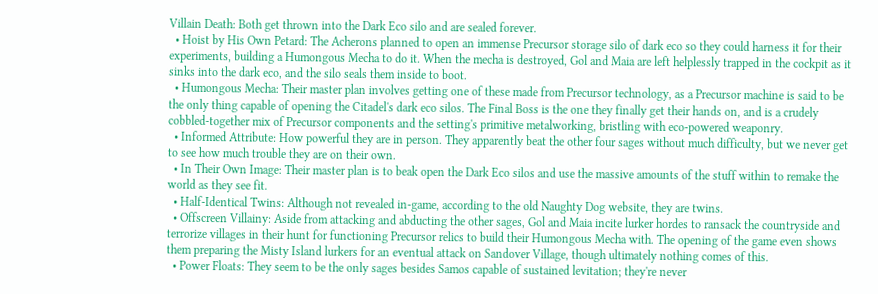Villain Death: Both get thrown into the Dark Eco silo and are sealed forever.
  • Hoist by His Own Petard: The Acherons planned to open an immense Precursor storage silo of dark eco so they could harness it for their experiments, building a Humongous Mecha to do it. When the mecha is destroyed, Gol and Maia are left helplessly trapped in the cockpit as it sinks into the dark eco, and the silo seals them inside to boot.
  • Humongous Mecha: Their master plan involves getting one of these made from Precursor technology, as a Precursor machine is said to be the only thing capable of opening the Citadel's dark eco silos. The Final Boss is the one they finally get their hands on, and is a crudely cobbled-together mix of Precursor components and the setting's primitive metalworking, bristling with eco-powered weaponry.
  • Informed Attribute: How powerful they are in person. They apparently beat the other four sages without much difficulty, but we never get to see how much trouble they are on their own.
  • In Their Own Image: Their master plan is to beak open the Dark Eco silos and use the massive amounts of the stuff within to remake the world as they see fit.
  • Half-Identical Twins: Although not revealed in-game, according to the old Naughty Dog website, they are twins.
  • Offscreen Villainy: Aside from attacking and abducting the other sages, Gol and Maia incite lurker hordes to ransack the countryside and terrorize villages in their hunt for functioning Precursor relics to build their Humongous Mecha with. The opening of the game even shows them preparing the Misty Island lurkers for an eventual attack on Sandover Village, though ultimately nothing comes of this.
  • Power Floats: They seem to be the only sages besides Samos capable of sustained levitation; they're never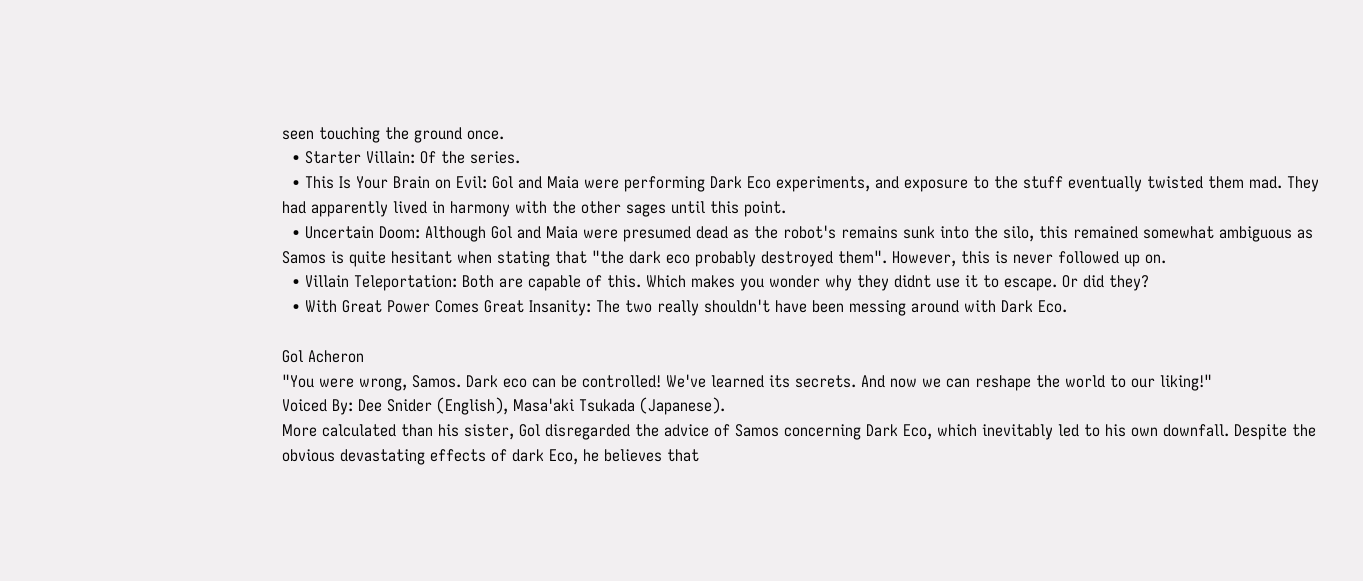seen touching the ground once.
  • Starter Villain: Of the series.
  • This Is Your Brain on Evil: Gol and Maia were performing Dark Eco experiments, and exposure to the stuff eventually twisted them mad. They had apparently lived in harmony with the other sages until this point.
  • Uncertain Doom: Although Gol and Maia were presumed dead as the robot's remains sunk into the silo, this remained somewhat ambiguous as Samos is quite hesitant when stating that "the dark eco probably destroyed them". However, this is never followed up on.
  • Villain Teleportation: Both are capable of this. Which makes you wonder why they didnt use it to escape. Or did they?
  • With Great Power Comes Great Insanity: The two really shouldn't have been messing around with Dark Eco.

Gol Acheron
"You were wrong, Samos. Dark eco can be controlled! We've learned its secrets. And now we can reshape the world to our liking!"
Voiced By: Dee Snider (English), Masa'aki Tsukada (Japanese).
More calculated than his sister, Gol disregarded the advice of Samos concerning Dark Eco, which inevitably led to his own downfall. Despite the obvious devastating effects of dark Eco, he believes that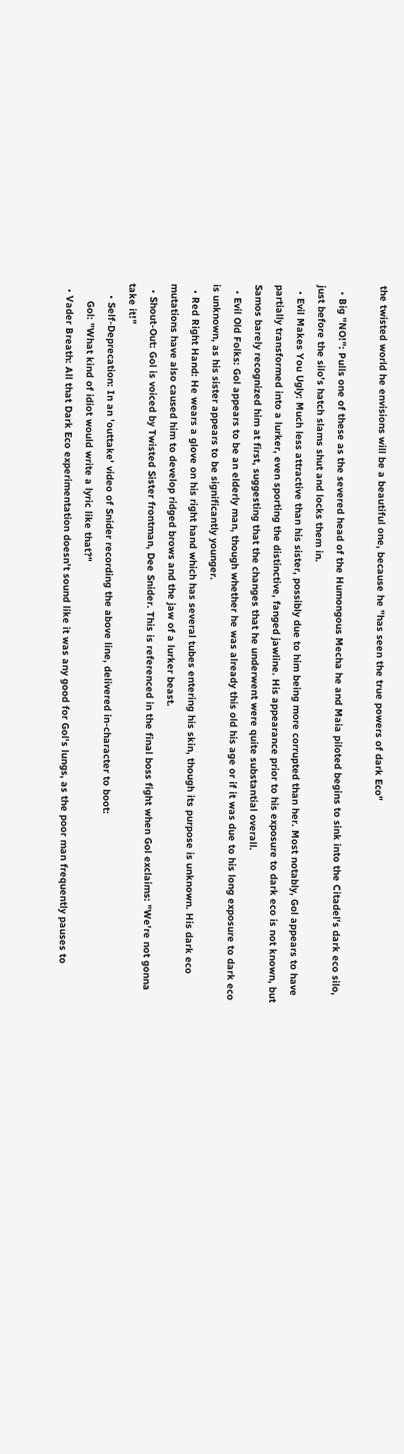the twisted world he envisions will be a beautiful one, because he "has seen the true powers of dark Eco"

  • Big "NO!": Pulls one of these as the severed head of the Humongous Mecha he and Maia piloted begins to sink into the Citadel's dark eco silo, just before the silo's hatch slams shut and locks them in.
  • Evil Makes You Ugly: Much less attractive than his sister, possibly due to him being more corrupted than her. Most notably, Gol appears to have partially transformed into a lurker, even sporting the distinctive, fanged jawline. His appearance prior to his exposure to dark eco is not known, but Samos barely recognized him at first, suggesting that the changes that he underwent were quite substantial overall.
  • Evil Old Folks: Gol appears to be an elderly man, though whether he was already this old his age or if it was due to his long exposure to dark eco is unknown, as his sister appears to be significantly younger.
  • Red Right Hand: He wears a glove on his right hand which has several tubes entering his skin, though its purpose is unknown. His dark eco mutations have also caused him to develop ridged brows and the jaw of a lurker beast.
  • Shout-Out: Gol is voiced by Twisted Sister frontman, Dee Snider. This is referenced in the final boss fight when Gol exclaims: "We're not gonna take it!"
    • Self-Deprecation: In an 'outtake' video of Snider recording the above line, delivered in-character to boot:
      Gol: "What kind of idiot would write a lyric like that?"
  • Vader Breath: All that Dark Eco experimentation doesn't sound like it was any good for Gol's lungs, as the poor man frequently pauses to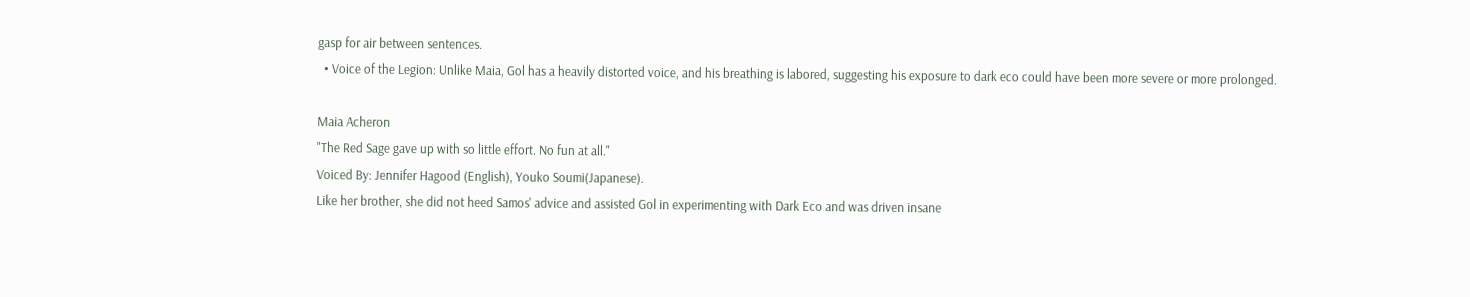gasp for air between sentences.
  • Voice of the Legion: Unlike Maia, Gol has a heavily distorted voice, and his breathing is labored, suggesting his exposure to dark eco could have been more severe or more prolonged.

Maia Acheron
"The Red Sage gave up with so little effort. No fun at all."
Voiced By: Jennifer Hagood (English), Youko Soumi(Japanese).
Like her brother, she did not heed Samos' advice and assisted Gol in experimenting with Dark Eco and was driven insane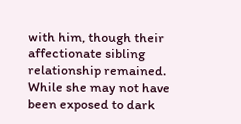with him, though their affectionate sibling relationship remained. While she may not have been exposed to dark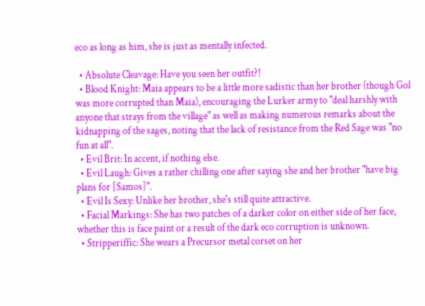eco as long as him, she is just as mentally infected.

  • Absolute Cleavage: Have you seen her outfit?!
  • Blood Knight: Maia appears to be a little more sadistic than her brother (though Gol was more corrupted than Maia), encouraging the Lurker army to "deal harshly with anyone that strays from the village" as well as making numerous remarks about the kidnapping of the sages, noting that the lack of resistance from the Red Sage was "no fun at all".
  • Evil Brit: In accent, if nothing else.
  • Evil Laugh: Gives a rather chilling one after saying she and her brother "have big plans for [Samos]".
  • Evil Is Sexy: Unlike her brother, she's still quite attractive.
  • Facial Markings: She has two patches of a darker color on either side of her face, whether this is face paint or a result of the dark eco corruption is unknown.
  • Stripperiffic: She wears a Precursor metal corset on her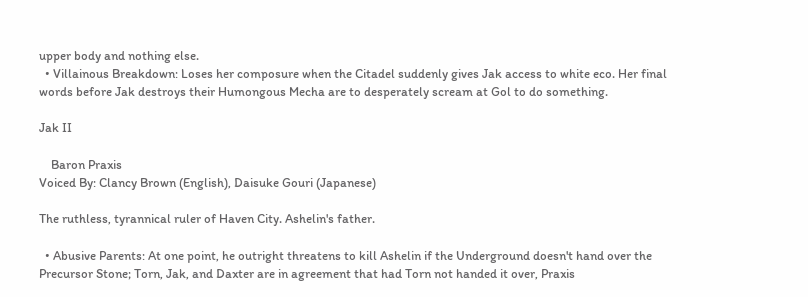upper body and nothing else.
  • Villainous Breakdown: Loses her composure when the Citadel suddenly gives Jak access to white eco. Her final words before Jak destroys their Humongous Mecha are to desperately scream at Gol to do something.

Jak II

    Baron Praxis
Voiced By: Clancy Brown (English), Daisuke Gouri (Japanese)

The ruthless, tyrannical ruler of Haven City. Ashelin's father.

  • Abusive Parents: At one point, he outright threatens to kill Ashelin if the Underground doesn't hand over the Precursor Stone; Torn, Jak, and Daxter are in agreement that had Torn not handed it over, Praxis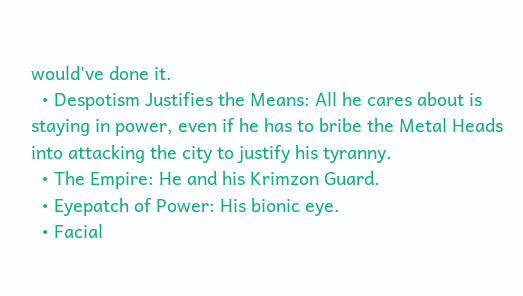would've done it.
  • Despotism Justifies the Means: All he cares about is staying in power, even if he has to bribe the Metal Heads into attacking the city to justify his tyranny.
  • The Empire: He and his Krimzon Guard.
  • Eyepatch of Power: His bionic eye.
  • Facial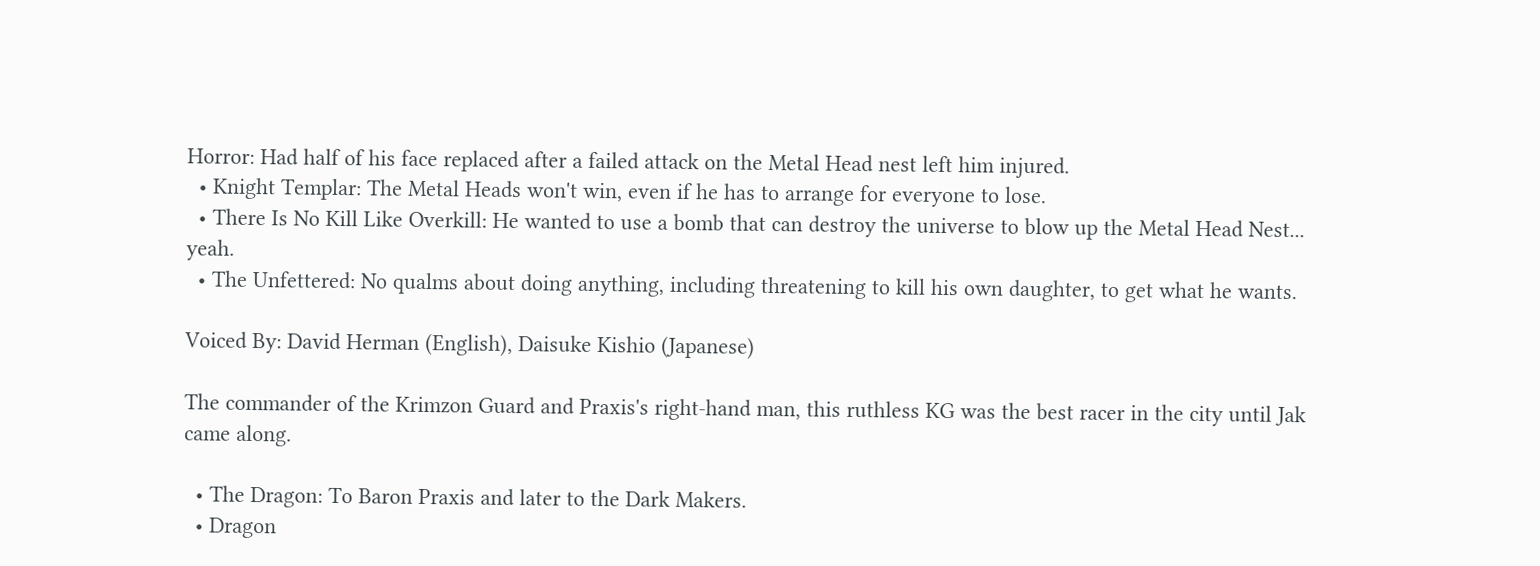Horror: Had half of his face replaced after a failed attack on the Metal Head nest left him injured.
  • Knight Templar: The Metal Heads won't win, even if he has to arrange for everyone to lose.
  • There Is No Kill Like Overkill: He wanted to use a bomb that can destroy the universe to blow up the Metal Head Nest... yeah.
  • The Unfettered: No qualms about doing anything, including threatening to kill his own daughter, to get what he wants.

Voiced By: David Herman (English), Daisuke Kishio (Japanese)

The commander of the Krimzon Guard and Praxis's right-hand man, this ruthless KG was the best racer in the city until Jak came along.

  • The Dragon: To Baron Praxis and later to the Dark Makers.
  • Dragon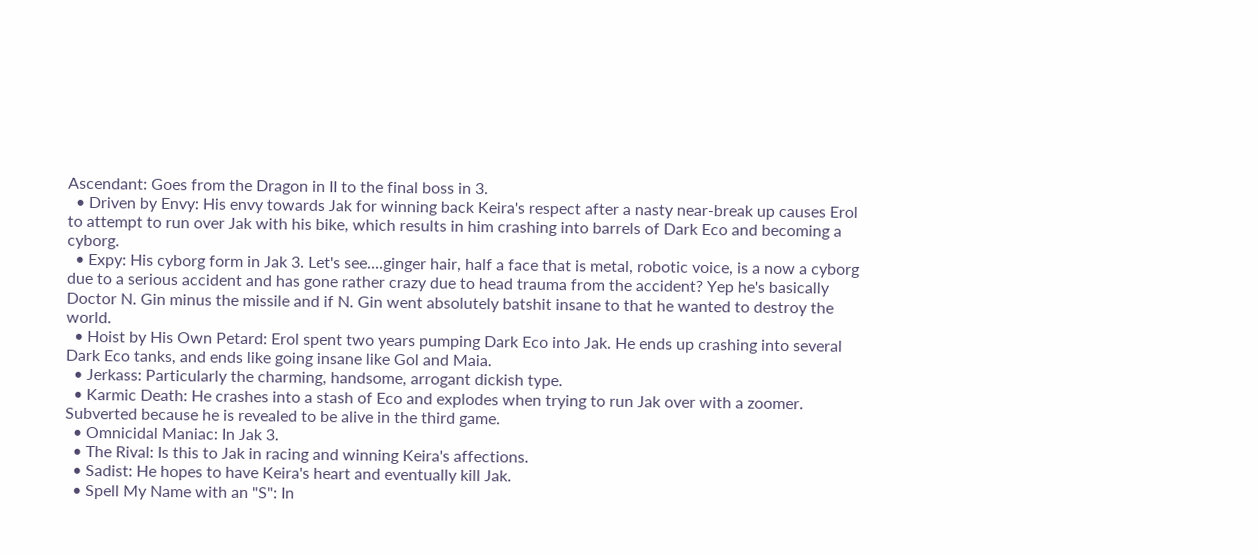Ascendant: Goes from the Dragon in II to the final boss in 3.
  • Driven by Envy: His envy towards Jak for winning back Keira's respect after a nasty near-break up causes Erol to attempt to run over Jak with his bike, which results in him crashing into barrels of Dark Eco and becoming a cyborg.
  • Expy: His cyborg form in Jak 3. Let's see....ginger hair, half a face that is metal, robotic voice, is a now a cyborg due to a serious accident and has gone rather crazy due to head trauma from the accident? Yep he's basically Doctor N. Gin minus the missile and if N. Gin went absolutely batshit insane to that he wanted to destroy the world.
  • Hoist by His Own Petard: Erol spent two years pumping Dark Eco into Jak. He ends up crashing into several Dark Eco tanks, and ends like going insane like Gol and Maia.
  • Jerkass: Particularly the charming, handsome, arrogant dickish type.
  • Karmic Death: He crashes into a stash of Eco and explodes when trying to run Jak over with a zoomer. Subverted because he is revealed to be alive in the third game.
  • Omnicidal Maniac: In Jak 3.
  • The Rival: Is this to Jak in racing and winning Keira's affections.
  • Sadist: He hopes to have Keira's heart and eventually kill Jak.
  • Spell My Name with an "S": In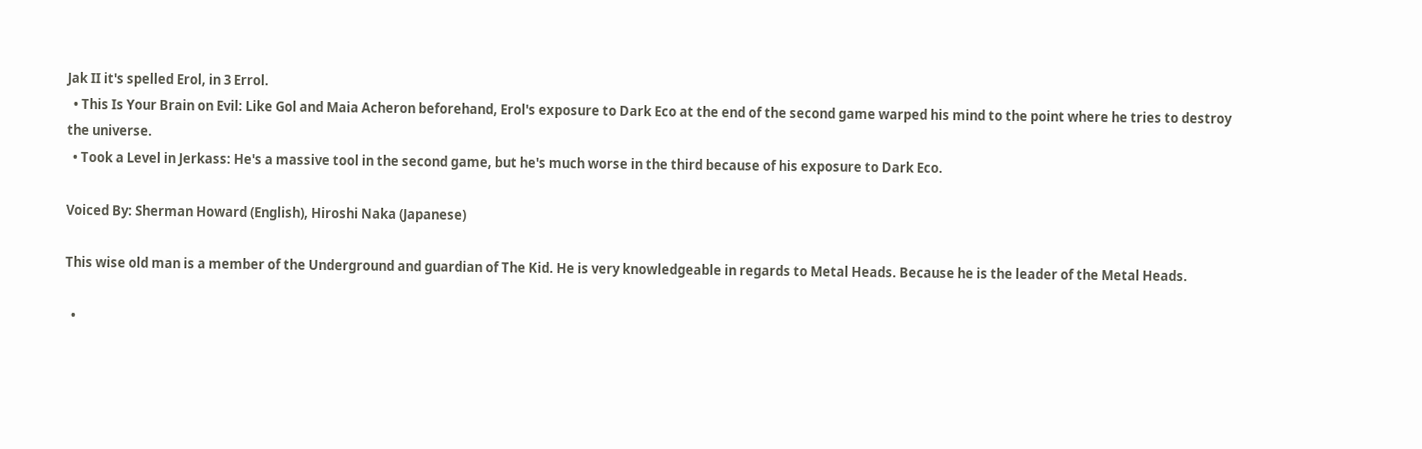Jak II it's spelled Erol, in 3 Errol.
  • This Is Your Brain on Evil: Like Gol and Maia Acheron beforehand, Erol's exposure to Dark Eco at the end of the second game warped his mind to the point where he tries to destroy the universe.
  • Took a Level in Jerkass: He's a massive tool in the second game, but he's much worse in the third because of his exposure to Dark Eco.

Voiced By: Sherman Howard (English), Hiroshi Naka (Japanese)

This wise old man is a member of the Underground and guardian of The Kid. He is very knowledgeable in regards to Metal Heads. Because he is the leader of the Metal Heads.

  •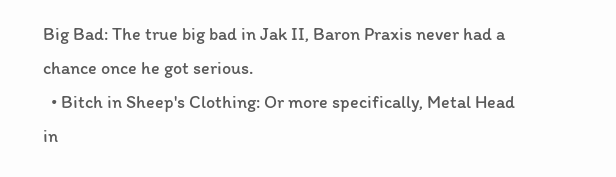Big Bad: The true big bad in Jak II, Baron Praxis never had a chance once he got serious.
  • Bitch in Sheep's Clothing: Or more specifically, Metal Head in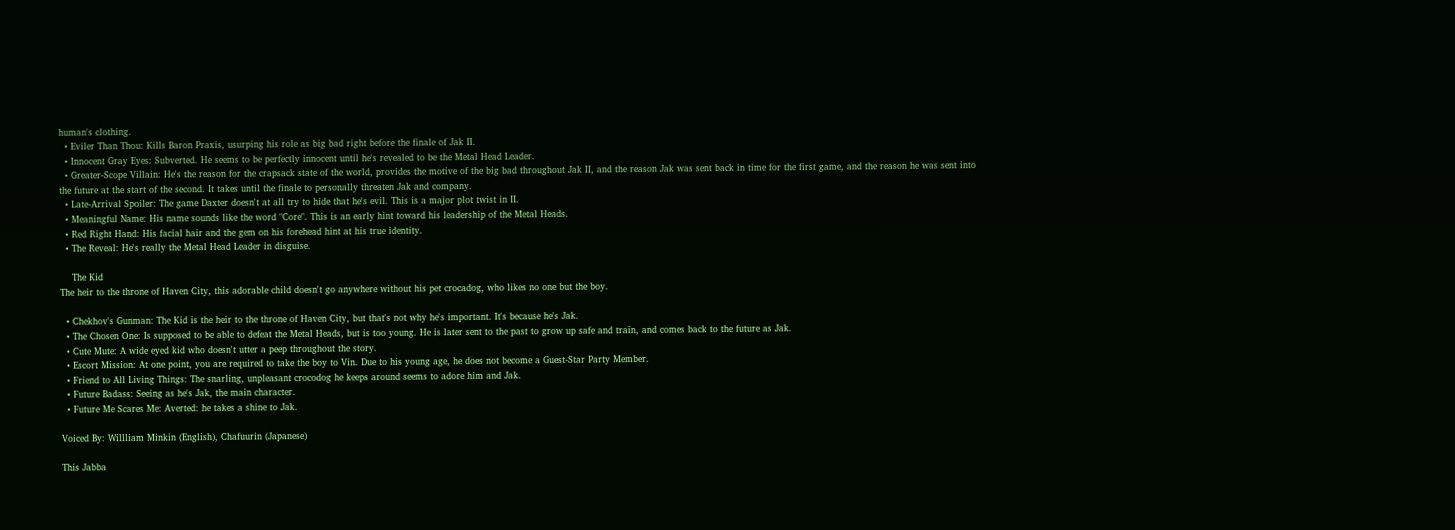human's clothing.
  • Eviler Than Thou: Kills Baron Praxis, usurping his role as big bad right before the finale of Jak II.
  • Innocent Gray Eyes: Subverted. He seems to be perfectly innocent until he's revealed to be the Metal Head Leader.
  • Greater-Scope Villain: He's the reason for the crapsack state of the world, provides the motive of the big bad throughout Jak II, and the reason Jak was sent back in time for the first game, and the reason he was sent into the future at the start of the second. It takes until the finale to personally threaten Jak and company.
  • Late-Arrival Spoiler: The game Daxter doesn't at all try to hide that he's evil. This is a major plot twist in II.
  • Meaningful Name: His name sounds like the word "Core". This is an early hint toward his leadership of the Metal Heads.
  • Red Right Hand: His facial hair and the gem on his forehead hint at his true identity.
  • The Reveal: He's really the Metal Head Leader in disguise.

    The Kid
The heir to the throne of Haven City, this adorable child doesn't go anywhere without his pet crocadog, who likes no one but the boy.

  • Chekhov's Gunman: The Kid is the heir to the throne of Haven City, but that's not why he's important. It's because he's Jak.
  • The Chosen One: Is supposed to be able to defeat the Metal Heads, but is too young. He is later sent to the past to grow up safe and train, and comes back to the future as Jak.
  • Cute Mute: A wide eyed kid who doesn't utter a peep throughout the story.
  • Escort Mission: At one point, you are required to take the boy to Vin. Due to his young age, he does not become a Guest-Star Party Member.
  • Friend to All Living Things: The snarling, unpleasant crocodog he keeps around seems to adore him and Jak.
  • Future Badass: Seeing as he's Jak, the main character.
  • Future Me Scares Me: Averted: he takes a shine to Jak.

Voiced By: Willliam Minkin (English), Chafuurin (Japanese)

This Jabba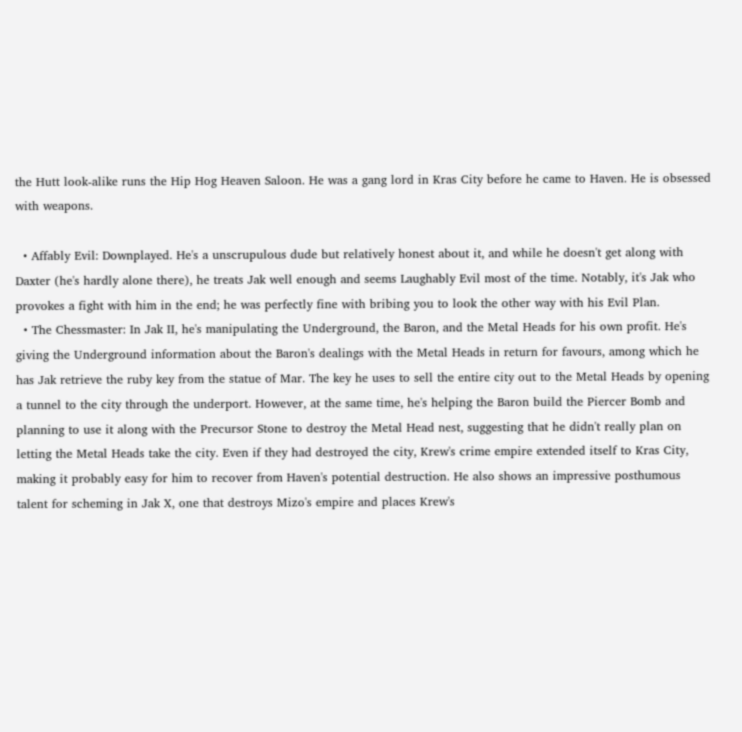the Hutt look-alike runs the Hip Hog Heaven Saloon. He was a gang lord in Kras City before he came to Haven. He is obsessed with weapons.

  • Affably Evil: Downplayed. He's a unscrupulous dude but relatively honest about it, and while he doesn't get along with Daxter (he's hardly alone there), he treats Jak well enough and seems Laughably Evil most of the time. Notably, it's Jak who provokes a fight with him in the end; he was perfectly fine with bribing you to look the other way with his Evil Plan.
  • The Chessmaster: In Jak II, he's manipulating the Underground, the Baron, and the Metal Heads for his own profit. He's giving the Underground information about the Baron's dealings with the Metal Heads in return for favours, among which he has Jak retrieve the ruby key from the statue of Mar. The key he uses to sell the entire city out to the Metal Heads by opening a tunnel to the city through the underport. However, at the same time, he's helping the Baron build the Piercer Bomb and planning to use it along with the Precursor Stone to destroy the Metal Head nest, suggesting that he didn't really plan on letting the Metal Heads take the city. Even if they had destroyed the city, Krew's crime empire extended itself to Kras City, making it probably easy for him to recover from Haven's potential destruction. He also shows an impressive posthumous talent for scheming in Jak X, one that destroys Mizo's empire and places Krew's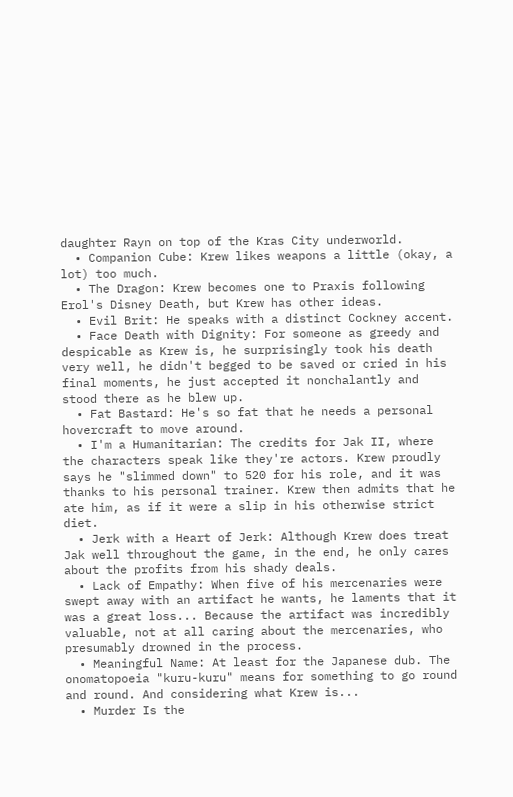daughter Rayn on top of the Kras City underworld.
  • Companion Cube: Krew likes weapons a little (okay, a lot) too much.
  • The Dragon: Krew becomes one to Praxis following Erol's Disney Death, but Krew has other ideas.
  • Evil Brit: He speaks with a distinct Cockney accent.
  • Face Death with Dignity: For someone as greedy and despicable as Krew is, he surprisingly took his death very well, he didn't begged to be saved or cried in his final moments, he just accepted it nonchalantly and stood there as he blew up.
  • Fat Bastard: He's so fat that he needs a personal hovercraft to move around.
  • I'm a Humanitarian: The credits for Jak II, where the characters speak like they're actors. Krew proudly says he "slimmed down" to 520 for his role, and it was thanks to his personal trainer. Krew then admits that he ate him, as if it were a slip in his otherwise strict diet.
  • Jerk with a Heart of Jerk: Although Krew does treat Jak well throughout the game, in the end, he only cares about the profits from his shady deals.
  • Lack of Empathy: When five of his mercenaries were swept away with an artifact he wants, he laments that it was a great loss... Because the artifact was incredibly valuable, not at all caring about the mercenaries, who presumably drowned in the process.
  • Meaningful Name: At least for the Japanese dub. The onomatopoeia "kuru-kuru" means for something to go round and round. And considering what Krew is...
  • Murder Is the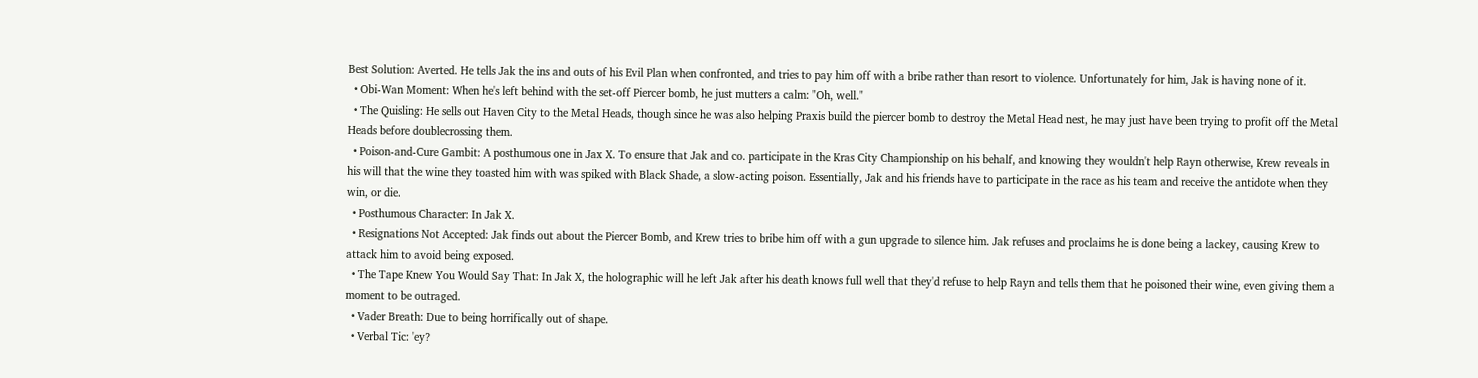Best Solution: Averted. He tells Jak the ins and outs of his Evil Plan when confronted, and tries to pay him off with a bribe rather than resort to violence. Unfortunately for him, Jak is having none of it.
  • Obi-Wan Moment: When he's left behind with the set-off Piercer bomb, he just mutters a calm: "Oh, well."
  • The Quisling: He sells out Haven City to the Metal Heads, though since he was also helping Praxis build the piercer bomb to destroy the Metal Head nest, he may just have been trying to profit off the Metal Heads before doublecrossing them.
  • Poison-and-Cure Gambit: A posthumous one in Jax X. To ensure that Jak and co. participate in the Kras City Championship on his behalf, and knowing they wouldn't help Rayn otherwise, Krew reveals in his will that the wine they toasted him with was spiked with Black Shade, a slow-acting poison. Essentially, Jak and his friends have to participate in the race as his team and receive the antidote when they win, or die.
  • Posthumous Character: In Jak X.
  • Resignations Not Accepted: Jak finds out about the Piercer Bomb, and Krew tries to bribe him off with a gun upgrade to silence him. Jak refuses and proclaims he is done being a lackey, causing Krew to attack him to avoid being exposed.
  • The Tape Knew You Would Say That: In Jak X, the holographic will he left Jak after his death knows full well that they'd refuse to help Rayn and tells them that he poisoned their wine, even giving them a moment to be outraged.
  • Vader Breath: Due to being horrifically out of shape.
  • Verbal Tic: 'ey?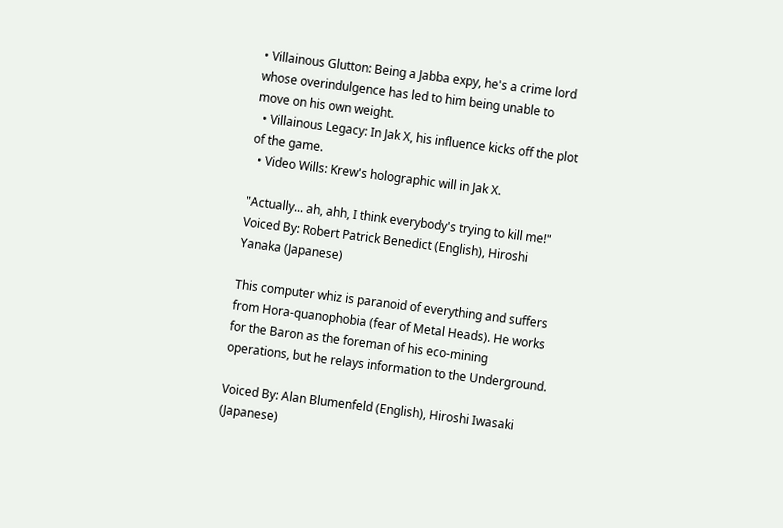• Villainous Glutton: Being a Jabba expy, he's a crime lord whose overindulgence has led to him being unable to move on his own weight.
  • Villainous Legacy: In Jak X, his influence kicks off the plot of the game.
  • Video Wills: Krew's holographic will in Jak X.

"Actually... ah, ahh, I think everybody's trying to kill me!"
Voiced By: Robert Patrick Benedict (English), Hiroshi Yanaka (Japanese)

This computer whiz is paranoid of everything and suffers from Hora-quanophobia (fear of Metal Heads). He works for the Baron as the foreman of his eco-mining operations, but he relays information to the Underground.

Voiced By: Alan Blumenfeld (English), Hiroshi Iwasaki (Japanese)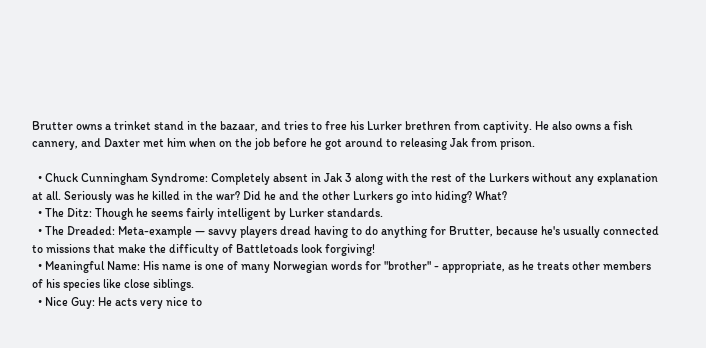Brutter owns a trinket stand in the bazaar, and tries to free his Lurker brethren from captivity. He also owns a fish cannery, and Daxter met him when on the job before he got around to releasing Jak from prison.

  • Chuck Cunningham Syndrome: Completely absent in Jak 3 along with the rest of the Lurkers without any explanation at all. Seriously was he killed in the war? Did he and the other Lurkers go into hiding? What?
  • The Ditz: Though he seems fairly intelligent by Lurker standards.
  • The Dreaded: Meta-example — savvy players dread having to do anything for Brutter, because he's usually connected to missions that make the difficulty of Battletoads look forgiving!
  • Meaningful Name: His name is one of many Norwegian words for "brother" - appropriate, as he treats other members of his species like close siblings.
  • Nice Guy: He acts very nice to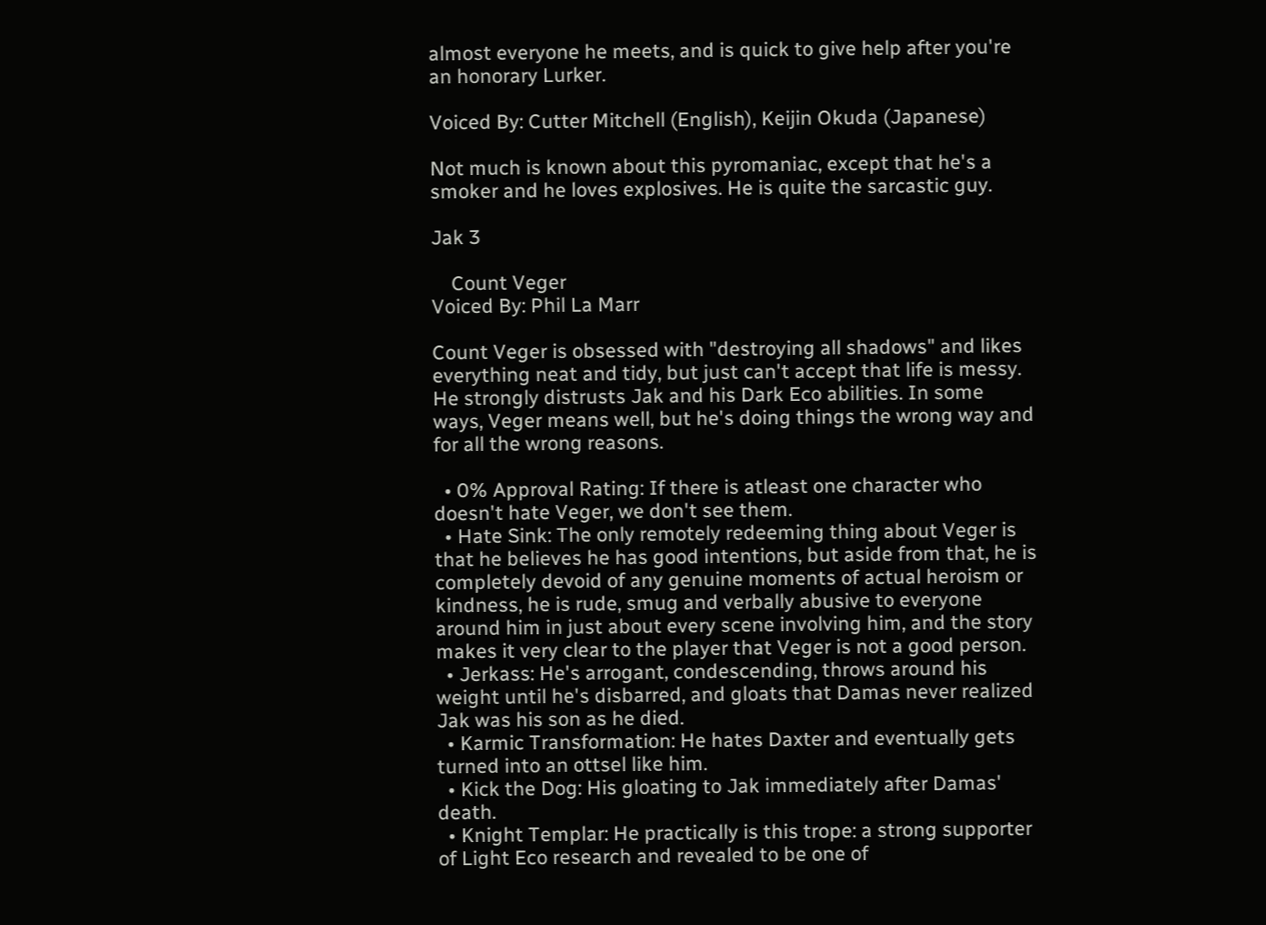almost everyone he meets, and is quick to give help after you're an honorary Lurker.

Voiced By: Cutter Mitchell (English), Keijin Okuda (Japanese)

Not much is known about this pyromaniac, except that he's a smoker and he loves explosives. He is quite the sarcastic guy.

Jak 3

    Count Veger
Voiced By: Phil La Marr

Count Veger is obsessed with "destroying all shadows" and likes everything neat and tidy, but just can't accept that life is messy. He strongly distrusts Jak and his Dark Eco abilities. In some ways, Veger means well, but he's doing things the wrong way and for all the wrong reasons.

  • 0% Approval Rating: If there is atleast one character who doesn't hate Veger, we don't see them.
  • Hate Sink: The only remotely redeeming thing about Veger is that he believes he has good intentions, but aside from that, he is completely devoid of any genuine moments of actual heroism or kindness, he is rude, smug and verbally abusive to everyone around him in just about every scene involving him, and the story makes it very clear to the player that Veger is not a good person.
  • Jerkass: He's arrogant, condescending, throws around his weight until he's disbarred, and gloats that Damas never realized Jak was his son as he died.
  • Karmic Transformation: He hates Daxter and eventually gets turned into an ottsel like him.
  • Kick the Dog: His gloating to Jak immediately after Damas' death.
  • Knight Templar: He practically is this trope: a strong supporter of Light Eco research and revealed to be one of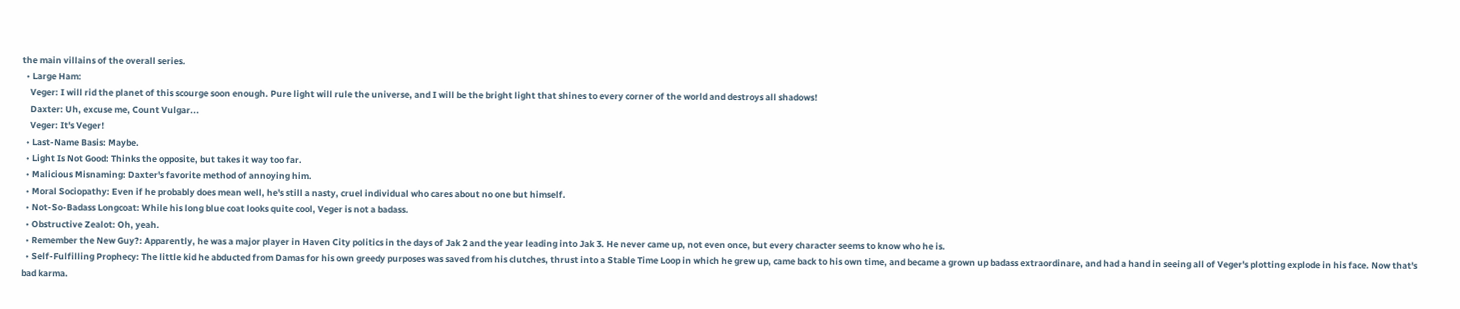the main villains of the overall series.
  • Large Ham:
    Veger: I will rid the planet of this scourge soon enough. Pure light will rule the universe, and I will be the bright light that shines to every corner of the world and destroys all shadows!
    Daxter: Uh, excuse me, Count Vulgar...
    Veger: It's Veger!
  • Last-Name Basis: Maybe.
  • Light Is Not Good: Thinks the opposite, but takes it way too far.
  • Malicious Misnaming: Daxter's favorite method of annoying him.
  • Moral Sociopathy: Even if he probably does mean well, he's still a nasty, cruel individual who cares about no one but himself.
  • Not-So-Badass Longcoat: While his long blue coat looks quite cool, Veger is not a badass.
  • Obstructive Zealot: Oh, yeah.
  • Remember the New Guy?: Apparently, he was a major player in Haven City politics in the days of Jak 2 and the year leading into Jak 3. He never came up, not even once, but every character seems to know who he is.
  • Self-Fulfilling Prophecy: The little kid he abducted from Damas for his own greedy purposes was saved from his clutches, thrust into a Stable Time Loop in which he grew up, came back to his own time, and became a grown up badass extraordinare, and had a hand in seeing all of Veger's plotting explode in his face. Now that's bad karma.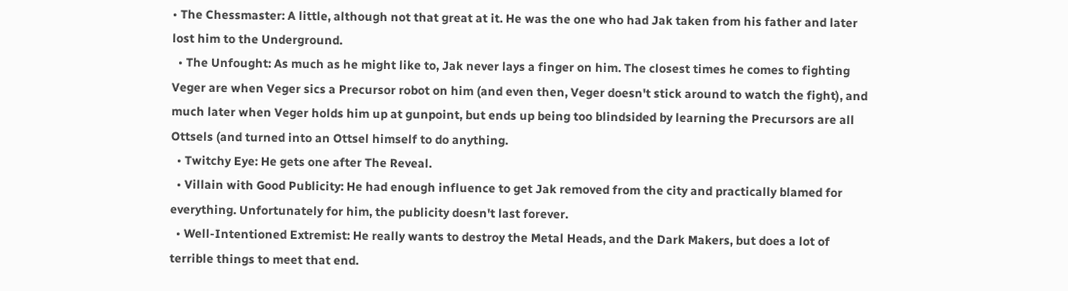• The Chessmaster: A little, although not that great at it. He was the one who had Jak taken from his father and later lost him to the Underground.
  • The Unfought: As much as he might like to, Jak never lays a finger on him. The closest times he comes to fighting Veger are when Veger sics a Precursor robot on him (and even then, Veger doesn't stick around to watch the fight), and much later when Veger holds him up at gunpoint, but ends up being too blindsided by learning the Precursors are all Ottsels (and turned into an Ottsel himself to do anything.
  • Twitchy Eye: He gets one after The Reveal.
  • Villain with Good Publicity: He had enough influence to get Jak removed from the city and practically blamed for everything. Unfortunately for him, the publicity doesn't last forever.
  • Well-Intentioned Extremist: He really wants to destroy the Metal Heads, and the Dark Makers, but does a lot of terrible things to meet that end.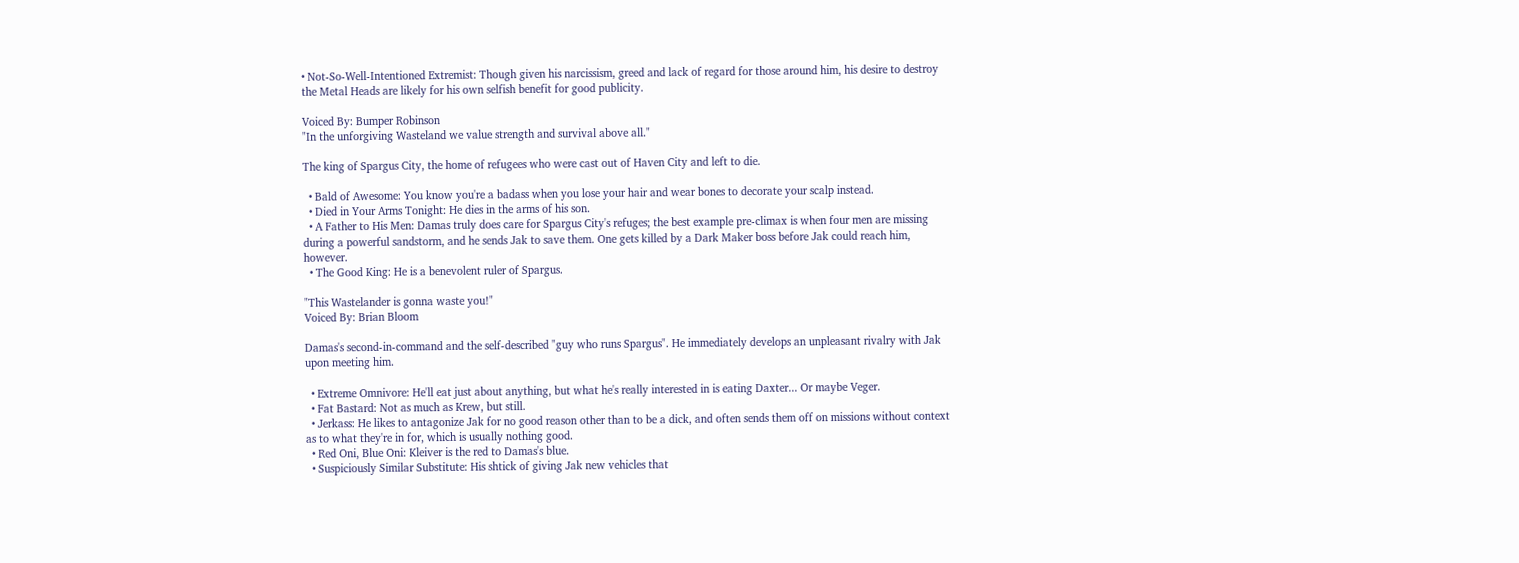• Not-So-Well-Intentioned Extremist: Though given his narcissism, greed and lack of regard for those around him, his desire to destroy the Metal Heads are likely for his own selfish benefit for good publicity.

Voiced By: Bumper Robinson
"In the unforgiving Wasteland we value strength and survival above all."

The king of Spargus City, the home of refugees who were cast out of Haven City and left to die.

  • Bald of Awesome: You know you're a badass when you lose your hair and wear bones to decorate your scalp instead.
  • Died in Your Arms Tonight: He dies in the arms of his son.
  • A Father to His Men: Damas truly does care for Spargus City's refuges; the best example pre-climax is when four men are missing during a powerful sandstorm, and he sends Jak to save them. One gets killed by a Dark Maker boss before Jak could reach him, however.
  • The Good King: He is a benevolent ruler of Spargus.

"This Wastelander is gonna waste you!"
Voiced By: Brian Bloom

Damas's second-in-command and the self-described "guy who runs Spargus". He immediately develops an unpleasant rivalry with Jak upon meeting him.

  • Extreme Omnivore: He'll eat just about anything, but what he's really interested in is eating Daxter... Or maybe Veger.
  • Fat Bastard: Not as much as Krew, but still.
  • Jerkass: He likes to antagonize Jak for no good reason other than to be a dick, and often sends them off on missions without context as to what they're in for, which is usually nothing good.
  • Red Oni, Blue Oni: Kleiver is the red to Damas's blue.
  • Suspiciously Similar Substitute: His shtick of giving Jak new vehicles that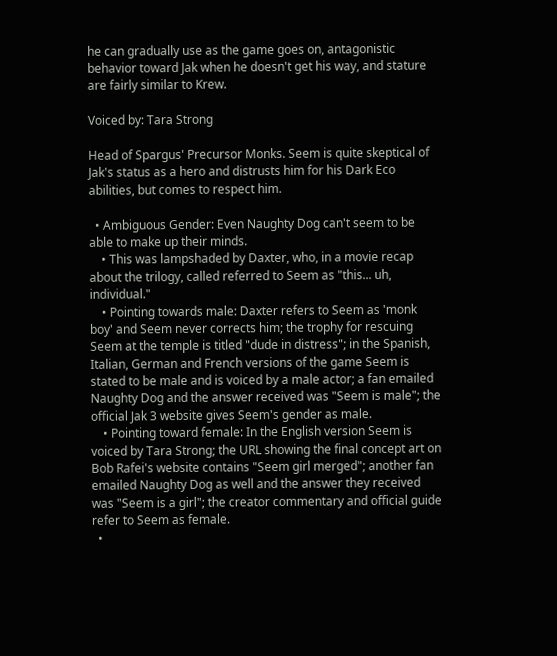he can gradually use as the game goes on, antagonistic behavior toward Jak when he doesn't get his way, and stature are fairly similar to Krew.

Voiced by: Tara Strong

Head of Spargus' Precursor Monks. Seem is quite skeptical of Jak's status as a hero and distrusts him for his Dark Eco abilities, but comes to respect him.

  • Ambiguous Gender: Even Naughty Dog can't seem to be able to make up their minds.
    • This was lampshaded by Daxter, who, in a movie recap about the trilogy, called referred to Seem as "this... uh, individual."
    • Pointing towards male: Daxter refers to Seem as 'monk boy' and Seem never corrects him; the trophy for rescuing Seem at the temple is titled "dude in distress"; in the Spanish, Italian, German and French versions of the game Seem is stated to be male and is voiced by a male actor; a fan emailed Naughty Dog and the answer received was "Seem is male"; the official Jak 3 website gives Seem's gender as male.
    • Pointing toward female: In the English version Seem is voiced by Tara Strong; the URL showing the final concept art on Bob Rafei's website contains "Seem girl merged"; another fan emailed Naughty Dog as well and the answer they received was "Seem is a girl"; the creator commentary and official guide refer to Seem as female.
  •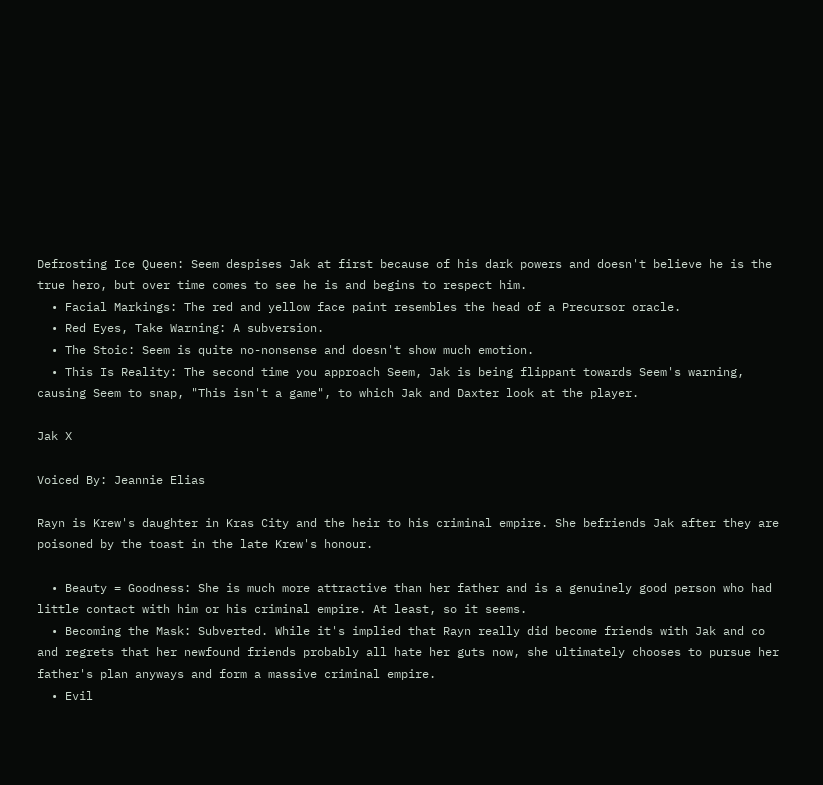Defrosting Ice Queen: Seem despises Jak at first because of his dark powers and doesn't believe he is the true hero, but over time comes to see he is and begins to respect him.
  • Facial Markings: The red and yellow face paint resembles the head of a Precursor oracle.
  • Red Eyes, Take Warning: A subversion.
  • The Stoic: Seem is quite no-nonsense and doesn't show much emotion.
  • This Is Reality: The second time you approach Seem, Jak is being flippant towards Seem's warning, causing Seem to snap, "This isn't a game", to which Jak and Daxter look at the player.

Jak X

Voiced By: Jeannie Elias

Rayn is Krew's daughter in Kras City and the heir to his criminal empire. She befriends Jak after they are poisoned by the toast in the late Krew's honour.

  • Beauty = Goodness: She is much more attractive than her father and is a genuinely good person who had little contact with him or his criminal empire. At least, so it seems.
  • Becoming the Mask: Subverted. While it's implied that Rayn really did become friends with Jak and co and regrets that her newfound friends probably all hate her guts now, she ultimately chooses to pursue her father's plan anyways and form a massive criminal empire.
  • Evil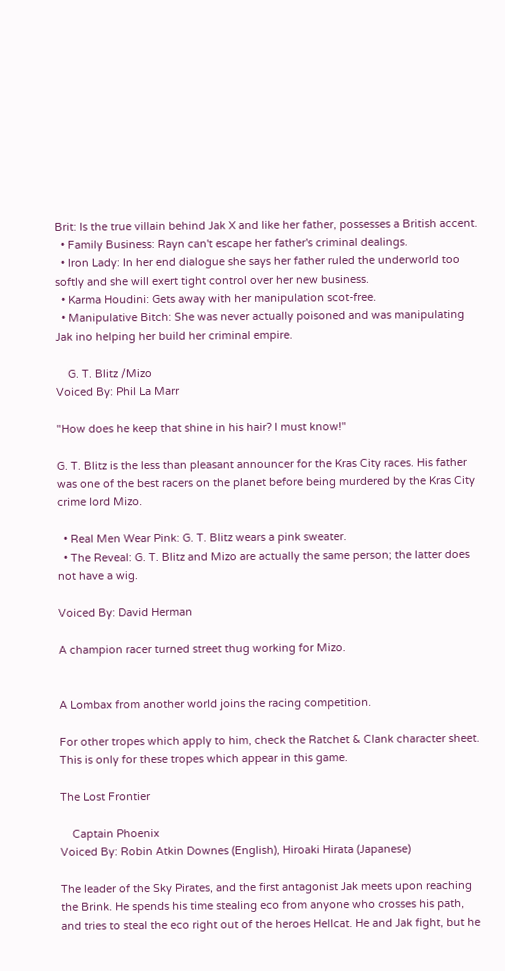Brit: Is the true villain behind Jak X and like her father, possesses a British accent.
  • Family Business: Rayn can't escape her father's criminal dealings.
  • Iron Lady: In her end dialogue she says her father ruled the underworld too softly and she will exert tight control over her new business.
  • Karma Houdini: Gets away with her manipulation scot-free.
  • Manipulative Bitch: She was never actually poisoned and was manipulating Jak ino helping her build her criminal empire.

    G. T. Blitz /Mizo
Voiced By: Phil La Marr

"How does he keep that shine in his hair? I must know!"

G. T. Blitz is the less than pleasant announcer for the Kras City races. His father was one of the best racers on the planet before being murdered by the Kras City crime lord Mizo.

  • Real Men Wear Pink: G. T. Blitz wears a pink sweater.
  • The Reveal: G. T. Blitz and Mizo are actually the same person; the latter does not have a wig.

Voiced By: David Herman

A champion racer turned street thug working for Mizo.


A Lombax from another world joins the racing competition.

For other tropes which apply to him, check the Ratchet & Clank character sheet. This is only for these tropes which appear in this game.

The Lost Frontier

    Captain Phoenix
Voiced By: Robin Atkin Downes (English), Hiroaki Hirata (Japanese)

The leader of the Sky Pirates, and the first antagonist Jak meets upon reaching the Brink. He spends his time stealing eco from anyone who crosses his path, and tries to steal the eco right out of the heroes Hellcat. He and Jak fight, but he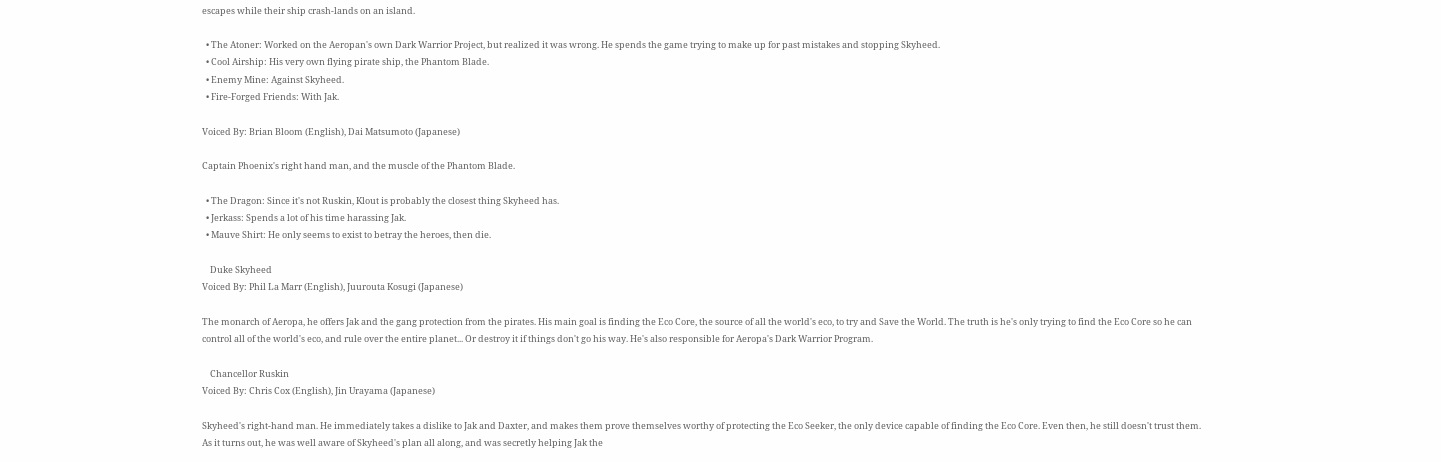escapes while their ship crash-lands on an island.

  • The Atoner: Worked on the Aeropan's own Dark Warrior Project, but realized it was wrong. He spends the game trying to make up for past mistakes and stopping Skyheed.
  • Cool Airship: His very own flying pirate ship, the Phantom Blade.
  • Enemy Mine: Against Skyheed.
  • Fire-Forged Friends: With Jak.

Voiced By: Brian Bloom (English), Dai Matsumoto (Japanese)

Captain Phoenix's right hand man, and the muscle of the Phantom Blade.

  • The Dragon: Since it's not Ruskin, Klout is probably the closest thing Skyheed has.
  • Jerkass: Spends a lot of his time harassing Jak.
  • Mauve Shirt: He only seems to exist to betray the heroes, then die.

    Duke Skyheed
Voiced By: Phil La Marr (English), Juurouta Kosugi (Japanese)

The monarch of Aeropa, he offers Jak and the gang protection from the pirates. His main goal is finding the Eco Core, the source of all the world's eco, to try and Save the World. The truth is he's only trying to find the Eco Core so he can control all of the world's eco, and rule over the entire planet... Or destroy it if things don't go his way. He's also responsible for Aeropa's Dark Warrior Program.

    Chancellor Ruskin
Voiced By: Chris Cox (English), Jin Urayama (Japanese)

Skyheed's right-hand man. He immediately takes a dislike to Jak and Daxter, and makes them prove themselves worthy of protecting the Eco Seeker, the only device capable of finding the Eco Core. Even then, he still doesn't trust them. As it turns out, he was well aware of Skyheed's plan all along, and was secretly helping Jak the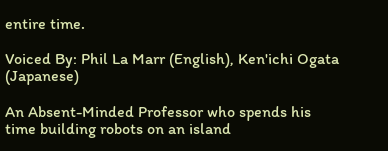entire time.

Voiced By: Phil La Marr (English), Ken'ichi Ogata (Japanese)

An Absent-Minded Professor who spends his time building robots on an island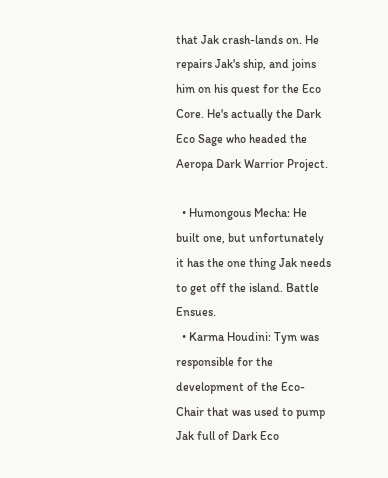that Jak crash-lands on. He repairs Jak's ship, and joins him on his quest for the Eco Core. He's actually the Dark Eco Sage who headed the Aeropa Dark Warrior Project.

  • Humongous Mecha: He built one, but unfortunately it has the one thing Jak needs to get off the island. Battle Ensues.
  • Karma Houdini: Tym was responsible for the development of the Eco-Chair that was used to pump Jak full of Dark Eco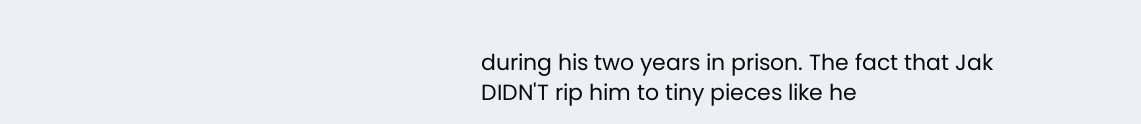during his two years in prison. The fact that Jak DIDN'T rip him to tiny pieces like he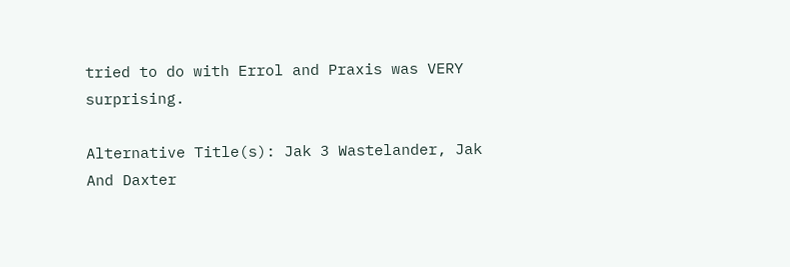tried to do with Errol and Praxis was VERY surprising.

Alternative Title(s): Jak 3 Wastelander, Jak And Daxter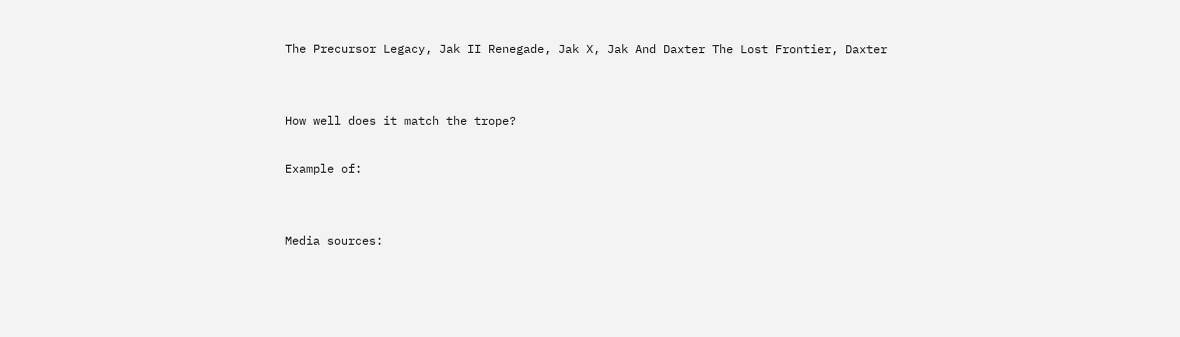The Precursor Legacy, Jak II Renegade, Jak X, Jak And Daxter The Lost Frontier, Daxter


How well does it match the trope?

Example of:


Media sources: